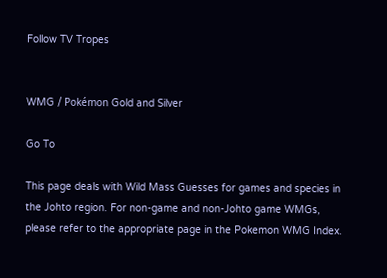Follow TV Tropes


WMG / Pokémon Gold and Silver

Go To

This page deals with Wild Mass Guesses for games and species in the Johto region. For non-game and non-Johto game WMGs, please refer to the appropriate page in the Pokemon WMG Index.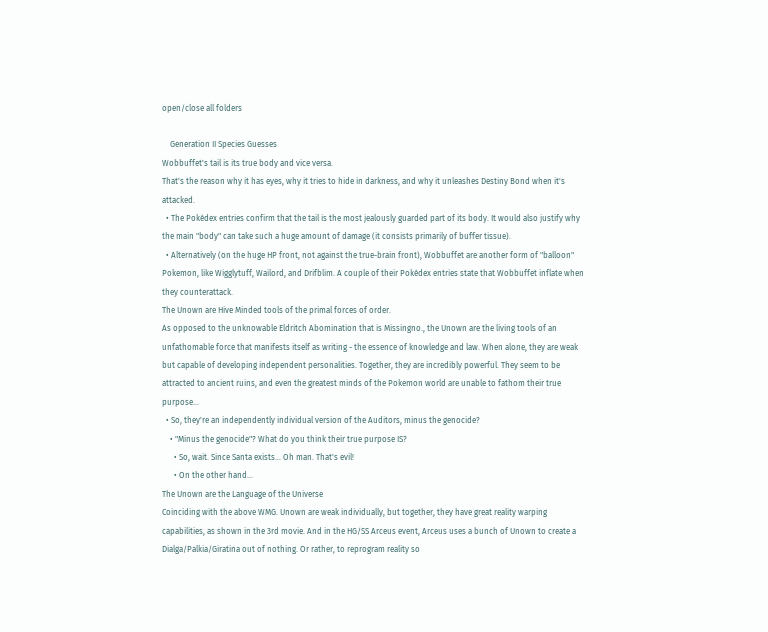open/close all folders

    Generation II Species Guesses
Wobbuffet's tail is its true body and vice versa.
That's the reason why it has eyes, why it tries to hide in darkness, and why it unleashes Destiny Bond when it's attacked.
  • The Pokédex entries confirm that the tail is the most jealously guarded part of its body. It would also justify why the main "body" can take such a huge amount of damage (it consists primarily of buffer tissue).
  • Alternatively (on the huge HP front, not against the true-brain front), Wobbuffet are another form of "balloon" Pokemon, like Wigglytuff, Wailord, and Drifblim. A couple of their Pokédex entries state that Wobbuffet inflate when they counterattack.
The Unown are Hive Minded tools of the primal forces of order.
As opposed to the unknowable Eldritch Abomination that is Missingno., the Unown are the living tools of an unfathomable force that manifests itself as writing - the essence of knowledge and law. When alone, they are weak but capable of developing independent personalities. Together, they are incredibly powerful. They seem to be attracted to ancient ruins, and even the greatest minds of the Pokemon world are unable to fathom their true purpose...
  • So, they're an independently individual version of the Auditors, minus the genocide?
    • "Minus the genocide"? What do you think their true purpose IS?
      • So, wait. Since Santa exists... Oh man. That's evil!
      • On the other hand...
The Unown are the Language of the Universe
Coinciding with the above WMG. Unown are weak individually, but together, they have great reality warping capabilities, as shown in the 3rd movie. And in the HG/SS Arceus event, Arceus uses a bunch of Unown to create a Dialga/Palkia/Giratina out of nothing. Or rather, to reprogram reality so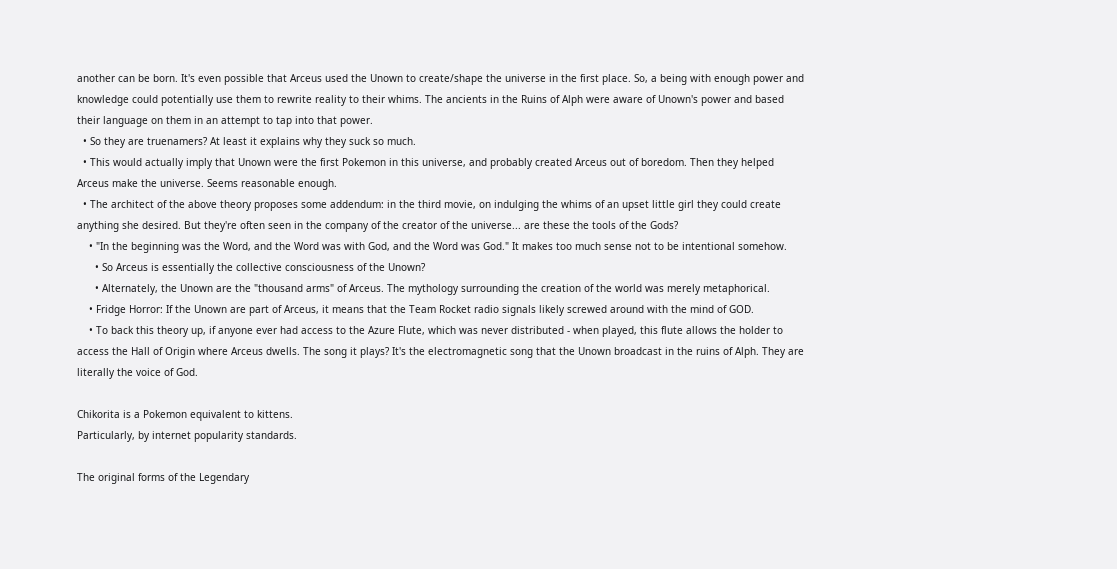another can be born. It's even possible that Arceus used the Unown to create/shape the universe in the first place. So, a being with enough power and knowledge could potentially use them to rewrite reality to their whims. The ancients in the Ruins of Alph were aware of Unown's power and based their language on them in an attempt to tap into that power.
  • So they are truenamers? At least it explains why they suck so much.
  • This would actually imply that Unown were the first Pokemon in this universe, and probably created Arceus out of boredom. Then they helped Arceus make the universe. Seems reasonable enough.
  • The architect of the above theory proposes some addendum: in the third movie, on indulging the whims of an upset little girl they could create anything she desired. But they're often seen in the company of the creator of the universe... are these the tools of the Gods?
    • "In the beginning was the Word, and the Word was with God, and the Word was God." It makes too much sense not to be intentional somehow.
      • So Arceus is essentially the collective consciousness of the Unown?
      • Alternately, the Unown are the "thousand arms" of Arceus. The mythology surrounding the creation of the world was merely metaphorical.
    • Fridge Horror: If the Unown are part of Arceus, it means that the Team Rocket radio signals likely screwed around with the mind of GOD.
    • To back this theory up, if anyone ever had access to the Azure Flute, which was never distributed - when played, this flute allows the holder to access the Hall of Origin where Arceus dwells. The song it plays? It's the electromagnetic song that the Unown broadcast in the ruins of Alph. They are literally the voice of God.

Chikorita is a Pokemon equivalent to kittens.
Particularly, by internet popularity standards.

The original forms of the Legendary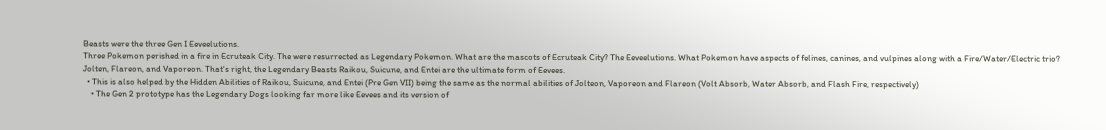Beasts were the three Gen I Eeveelutions.
Three Pokemon perished in a fire in Ecruteak City. The were resurrected as Legendary Pokemon. What are the mascots of Ecruteak City? The Eeveelutions. What Pokemon have aspects of felines, canines, and vulpines along with a Fire/Water/Electric trio? Jolten, Flareon, and Vaporeon. That's right, the Legendary Beasts Raikou, Suicune, and Entei are the ultimate form of Eevees.
  • This is also helped by the Hidden Abilities of Raikou, Suicune, and Entei (Pre Gen VII) being the same as the normal abilities of Jolteon, Vaporeon and Flareon (Volt Absorb, Water Absorb, and Flash Fire, respectively)
    • The Gen 2 prototype has the Legendary Dogs looking far more like Eevees and its version of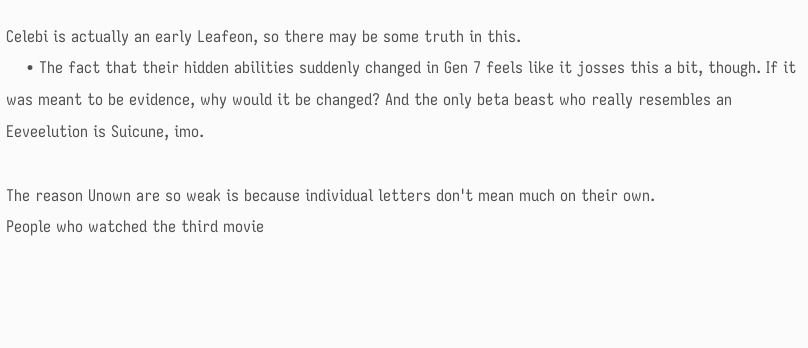Celebi is actually an early Leafeon, so there may be some truth in this.
    • The fact that their hidden abilities suddenly changed in Gen 7 feels like it josses this a bit, though. If it was meant to be evidence, why would it be changed? And the only beta beast who really resembles an Eeveelution is Suicune, imo.

The reason Unown are so weak is because individual letters don't mean much on their own.
People who watched the third movie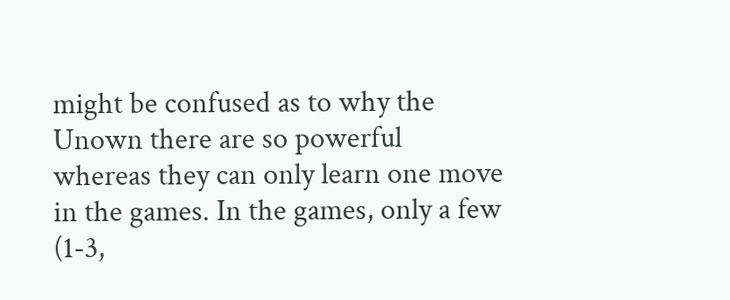might be confused as to why the Unown there are so powerful whereas they can only learn one move in the games. In the games, only a few (1-3,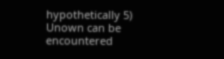hypothetically 5) Unown can be encountered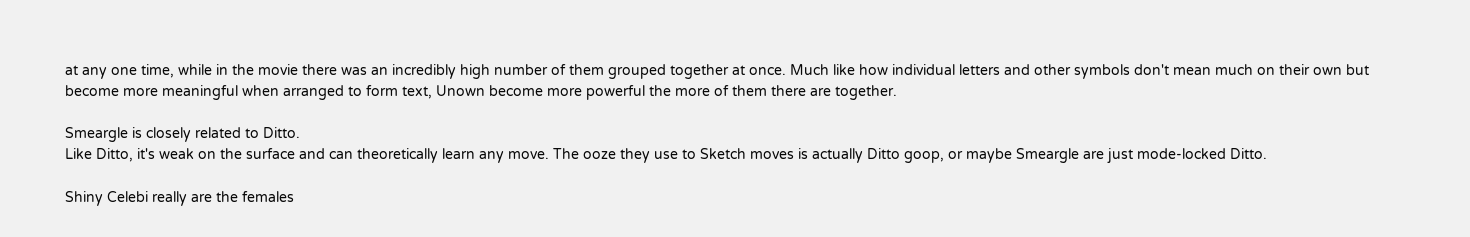at any one time, while in the movie there was an incredibly high number of them grouped together at once. Much like how individual letters and other symbols don't mean much on their own but become more meaningful when arranged to form text, Unown become more powerful the more of them there are together.

Smeargle is closely related to Ditto.
Like Ditto, it's weak on the surface and can theoretically learn any move. The ooze they use to Sketch moves is actually Ditto goop, or maybe Smeargle are just mode-locked Ditto.

Shiny Celebi really are the females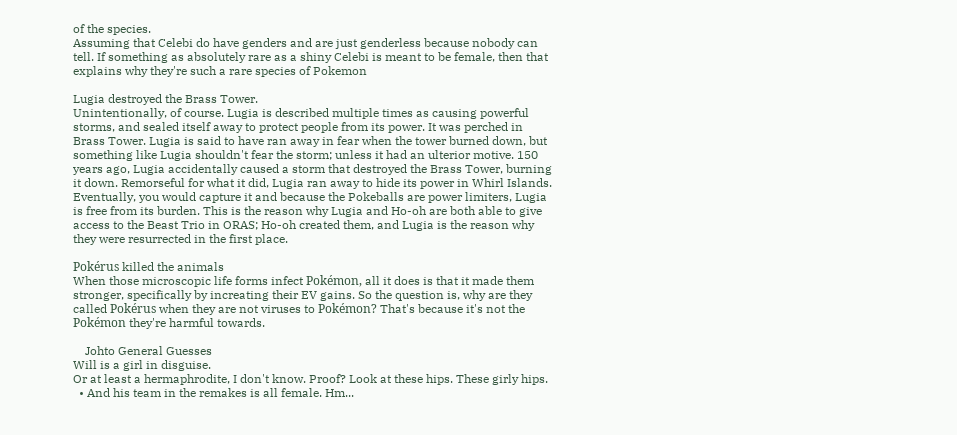of the species.
Assuming that Celebi do have genders and are just genderless because nobody can tell. If something as absolutely rare as a shiny Celebi is meant to be female, then that explains why they're such a rare species of Pokemon

Lugia destroyed the Brass Tower.
Unintentionally, of course. Lugia is described multiple times as causing powerful storms, and sealed itself away to protect people from its power. It was perched in Brass Tower. Lugia is said to have ran away in fear when the tower burned down, but something like Lugia shouldn't fear the storm; unless it had an ulterior motive. 150 years ago, Lugia accidentally caused a storm that destroyed the Brass Tower, burning it down. Remorseful for what it did, Lugia ran away to hide its power in Whirl Islands. Eventually, you would capture it and because the Pokeballs are power limiters, Lugia is free from its burden. This is the reason why Lugia and Ho-oh are both able to give access to the Beast Trio in ORAS; Ho-oh created them, and Lugia is the reason why they were resurrected in the first place.

Pokérus killed the animals
When those microscopic life forms infect Pokémon, all it does is that it made them stronger, specifically by increating their EV gains. So the question is, why are they called Pokérus when they are not viruses to Pokémon? That's because it's not the Pokémon they're harmful towards.

    Johto General Guesses
Will is a girl in disguise.
Or at least a hermaphrodite, I don't know. Proof? Look at these hips. These girly hips.
  • And his team in the remakes is all female. Hm...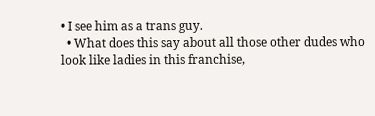• I see him as a trans guy.
  • What does this say about all those other dudes who look like ladies in this franchise,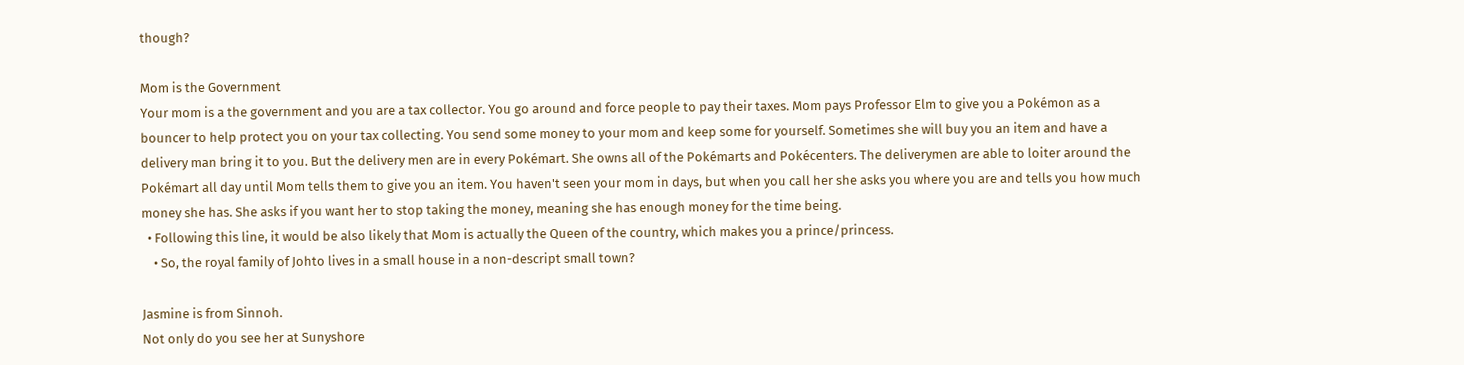though?

Mom is the Government
Your mom is a the government and you are a tax collector. You go around and force people to pay their taxes. Mom pays Professor Elm to give you a Pokémon as a bouncer to help protect you on your tax collecting. You send some money to your mom and keep some for yourself. Sometimes she will buy you an item and have a delivery man bring it to you. But the delivery men are in every Pokémart. She owns all of the Pokémarts and Pokécenters. The deliverymen are able to loiter around the Pokémart all day until Mom tells them to give you an item. You haven't seen your mom in days, but when you call her she asks you where you are and tells you how much money she has. She asks if you want her to stop taking the money, meaning she has enough money for the time being.
  • Following this line, it would be also likely that Mom is actually the Queen of the country, which makes you a prince/princess.
    • So, the royal family of Johto lives in a small house in a non-descript small town?

Jasmine is from Sinnoh.
Not only do you see her at Sunyshore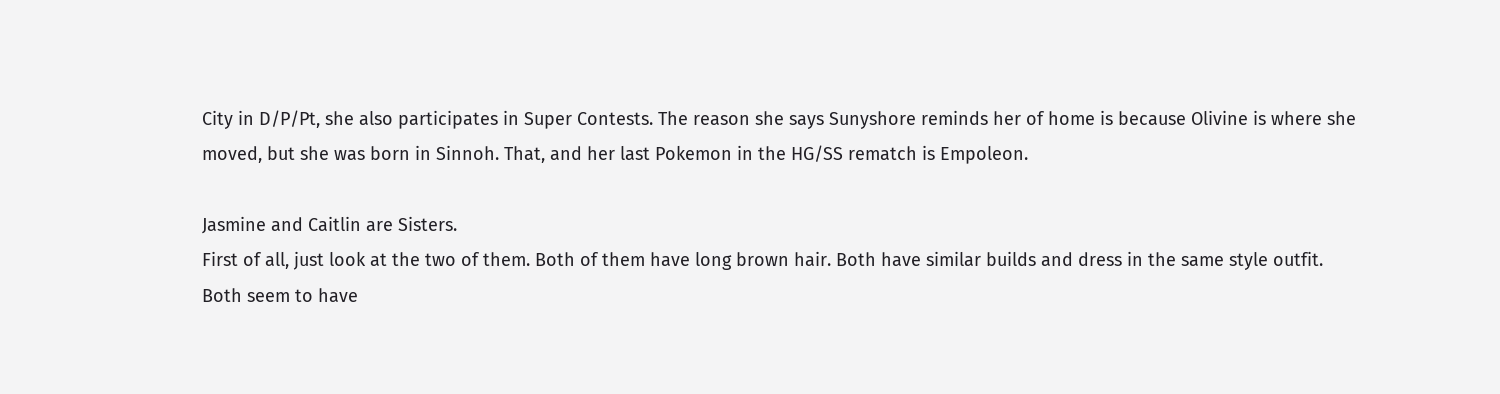City in D/P/Pt, she also participates in Super Contests. The reason she says Sunyshore reminds her of home is because Olivine is where she moved, but she was born in Sinnoh. That, and her last Pokemon in the HG/SS rematch is Empoleon.

Jasmine and Caitlin are Sisters.
First of all, just look at the two of them. Both of them have long brown hair. Both have similar builds and dress in the same style outfit. Both seem to have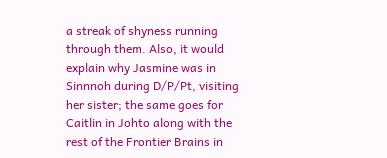a streak of shyness running through them. Also, it would explain why Jasmine was in Sinnnoh during D/P/Pt, visiting her sister; the same goes for Caitlin in Johto along with the rest of the Frontier Brains in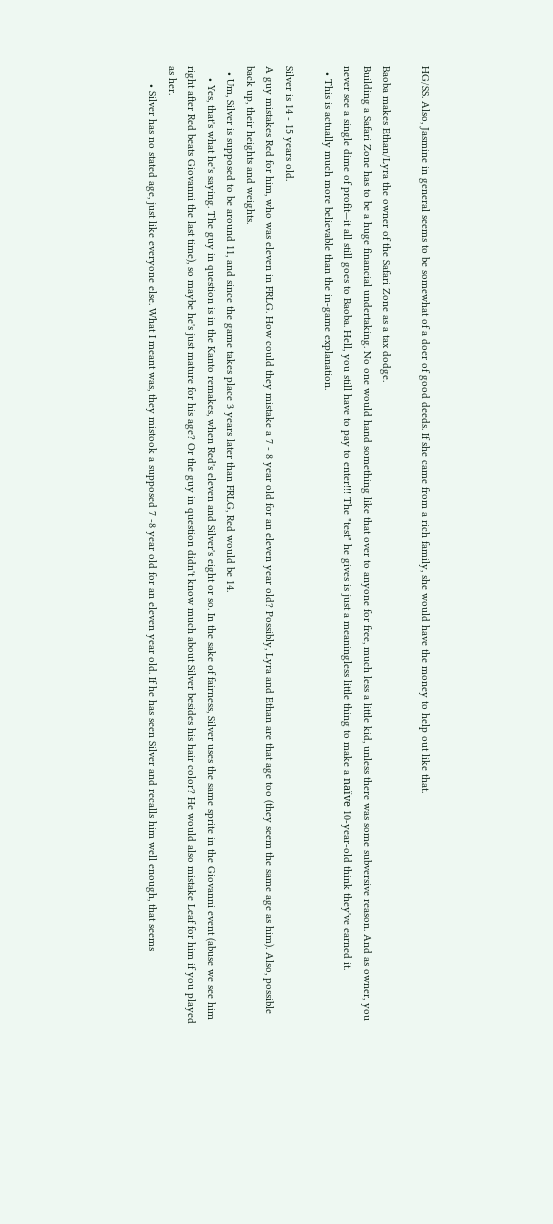HG/SS. Also, Jasmine in general seems to be somewhat of a doer of good deeds. If she came from a rich family, she would have the money to help out like that.

Baoba makes Ethan/Lyra the owner of the Safari Zone as a tax dodge.
Building a Safari Zone has to be a huge financial undertaking. No one would hand something like that over to anyone for free, much less a little kid, unless there was some subversive reason. And as owner, you never see a single dime of profit—it all still goes to Baoba. Hell, you still have to pay to enter!!! The "test" he gives is just a meaningless little thing to make a naïve 10-year-old think they've earned it.
  • This is actually much more believable than the in-game explanation.

Silver is 14 - 15 years old.
A guy mistakes Red for him, who was eleven in FRLG. How could they mistake a 7 - 8 year old for an eleven year old? Possibly, Lyra and Ethan are that age too (they seem the same age as him). Also, possible back up, their heights and weights.
  • Um, Silver is supposed to be around 11, and since the game takes place 3 years later than FRLG, Red would be 14.
    • Yes, that's what he's saying. The guy in question is in the Kanto remakes, when Red's eleven and Silver's eight or so. In the sake of fairness, Silver uses the same sprite in the Giovanni event (abuse we see him right after Red beats Giovanni the last time), so maybe he's just mature for his age? Or the guy in question didn't know much about Silver besides his hair color? He would also mistake Leaf for him if you played as her.
      • Silver has no stated age, just like everyone else. What I meant was, they mistook a supposed 7 -8 year old for an eleven year old. If he has seen Silver and recalls him well enough, that seems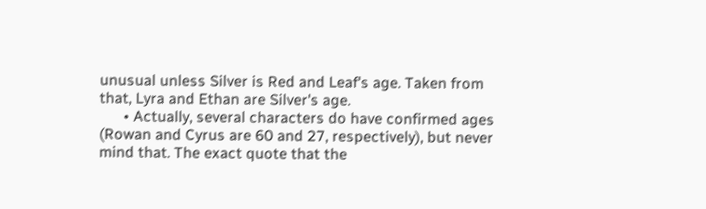unusual unless Silver is Red and Leaf's age. Taken from that, Lyra and Ethan are Silver's age.
      • Actually, several characters do have confirmed ages (Rowan and Cyrus are 60 and 27, respectively), but never mind that. The exact quote that the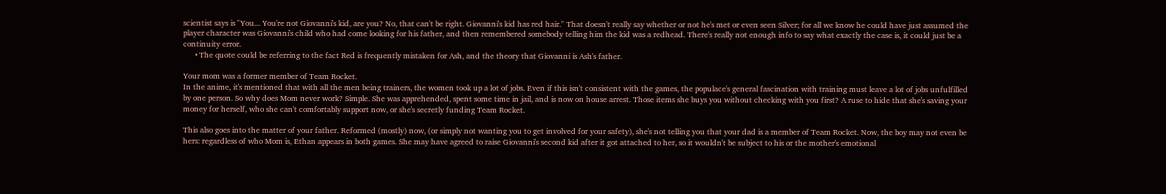scientist says is "You... You're not Giovanni's kid, are you? No, that can't be right. Giovanni's kid has red hair." That doesn't really say whether or not he's met or even seen Silver; for all we know he could have just assumed the player character was Giovanni's child who had come looking for his father, and then remembered somebody telling him the kid was a redhead. There's really not enough info to say what exactly the case is, it could just be a continuity error.
      • The quote could be referring to the fact Red is frequently mistaken for Ash, and the theory that Giovanni is Ash's father.

Your mom was a former member of Team Rocket.
In the anime, it's mentioned that with all the men being trainers, the women took up a lot of jobs. Even if this isn't consistent with the games, the populace's general fascination with training must leave a lot of jobs unfulfilled by one person. So why does Mom never work? Simple. She was apprehended, spent some time in jail, and is now on house arrest. Those items she buys you without checking with you first? A ruse to hide that she's saving your money for herself, who she can't comfortably support now, or she's secretly funding Team Rocket.

This also goes into the matter of your father. Reformed (mostly) now, (or simply not wanting you to get involved for your safety), she's not telling you that your dad is a member of Team Rocket. Now, the boy may not even be hers: regardless of who Mom is, Ethan appears in both games. She may have agreed to raise Giovanni's second kid after it got attached to her, so it wouldn't be subject to his or the mother's emotional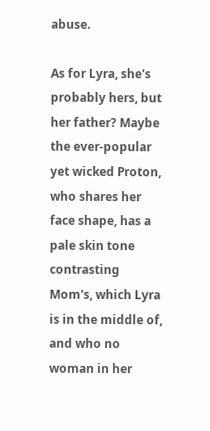abuse.

As for Lyra, she's probably hers, but her father? Maybe the ever-popular yet wicked Proton, who shares her face shape, has a pale skin tone contrasting Mom's, which Lyra is in the middle of, and who no woman in her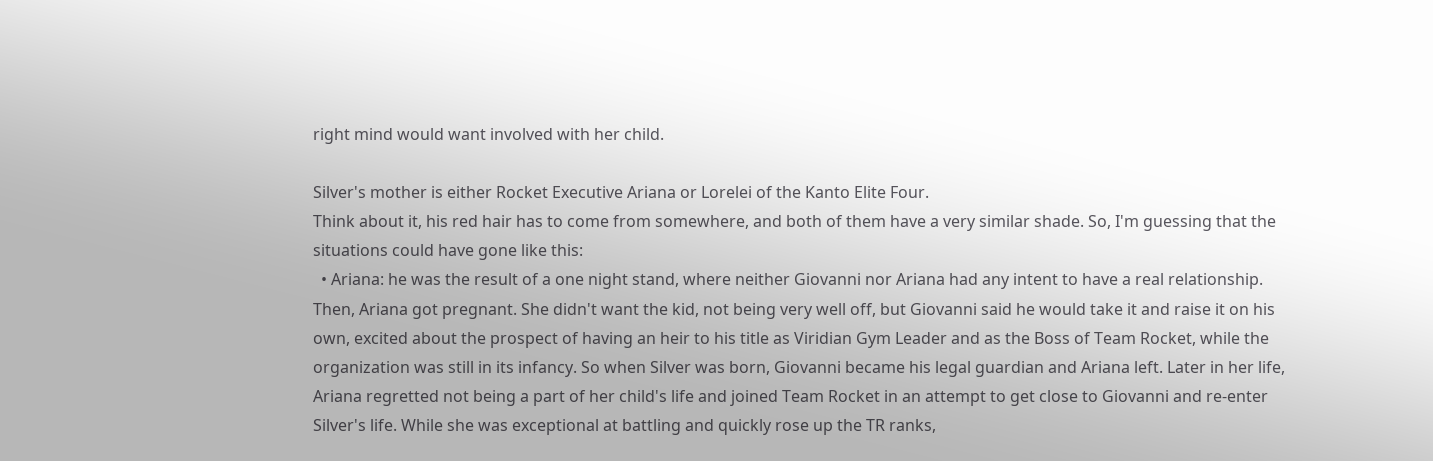right mind would want involved with her child.

Silver's mother is either Rocket Executive Ariana or Lorelei of the Kanto Elite Four.
Think about it, his red hair has to come from somewhere, and both of them have a very similar shade. So, I'm guessing that the situations could have gone like this:
  • Ariana: he was the result of a one night stand, where neither Giovanni nor Ariana had any intent to have a real relationship. Then, Ariana got pregnant. She didn't want the kid, not being very well off, but Giovanni said he would take it and raise it on his own, excited about the prospect of having an heir to his title as Viridian Gym Leader and as the Boss of Team Rocket, while the organization was still in its infancy. So when Silver was born, Giovanni became his legal guardian and Ariana left. Later in her life, Ariana regretted not being a part of her child's life and joined Team Rocket in an attempt to get close to Giovanni and re-enter Silver's life. While she was exceptional at battling and quickly rose up the TR ranks,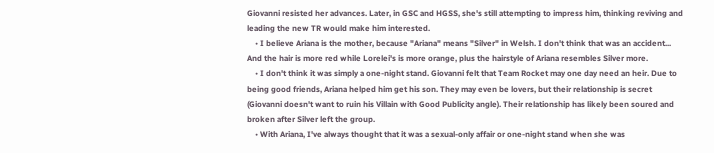Giovanni resisted her advances. Later, in GSC and HGSS, she's still attempting to impress him, thinking reviving and leading the new TR would make him interested.
    • I believe Ariana is the mother, because "Ariana" means "Silver" in Welsh. I don't think that was an accident... And the hair is more red while Lorelei's is more orange, plus the hairstyle of Ariana resembles Silver more.
    • I don't think it was simply a one-night stand. Giovanni felt that Team Rocket may one day need an heir. Due to being good friends, Ariana helped him get his son. They may even be lovers, but their relationship is secret (Giovanni doesn't want to ruin his Villain with Good Publicity angle). Their relationship has likely been soured and broken after Silver left the group.
    • With Ariana, I've always thought that it was a sexual-only affair or one-night stand when she was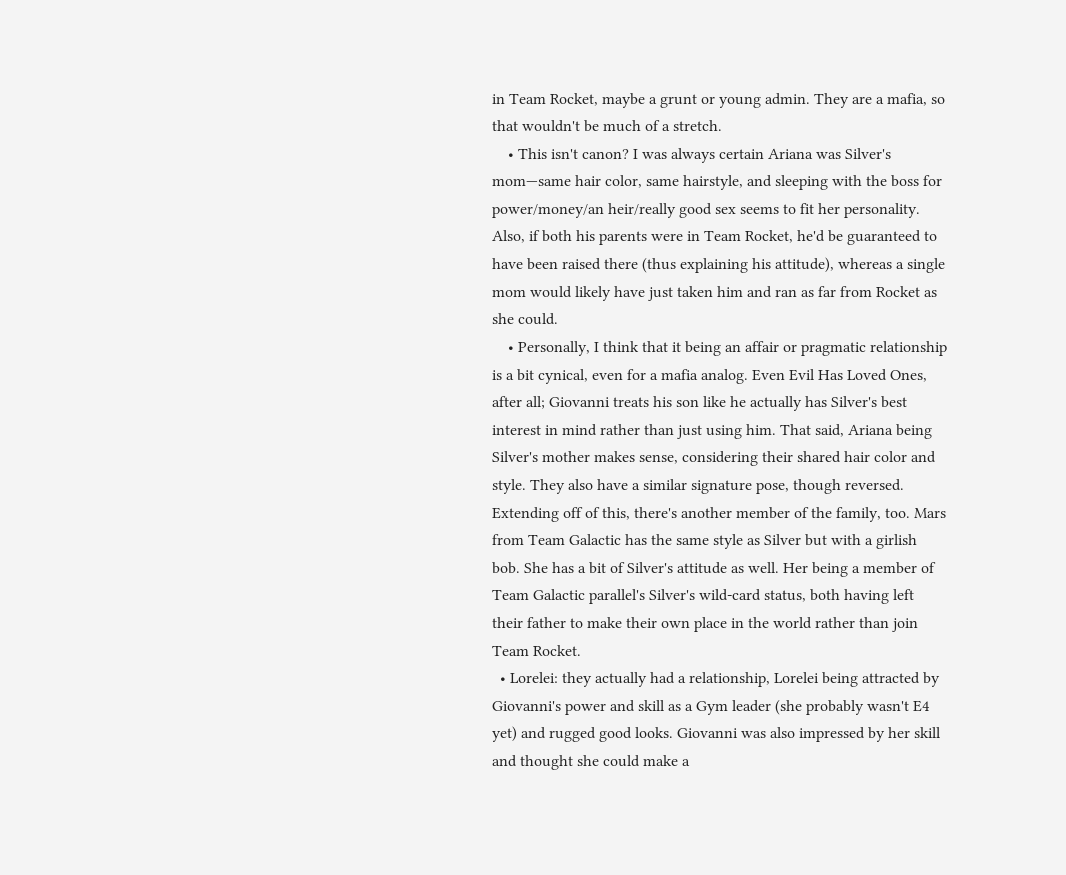in Team Rocket, maybe a grunt or young admin. They are a mafia, so that wouldn't be much of a stretch.
    • This isn't canon? I was always certain Ariana was Silver's mom—same hair color, same hairstyle, and sleeping with the boss for power/money/an heir/really good sex seems to fit her personality. Also, if both his parents were in Team Rocket, he'd be guaranteed to have been raised there (thus explaining his attitude), whereas a single mom would likely have just taken him and ran as far from Rocket as she could.
    • Personally, I think that it being an affair or pragmatic relationship is a bit cynical, even for a mafia analog. Even Evil Has Loved Ones, after all; Giovanni treats his son like he actually has Silver's best interest in mind rather than just using him. That said, Ariana being Silver's mother makes sense, considering their shared hair color and style. They also have a similar signature pose, though reversed. Extending off of this, there's another member of the family, too. Mars from Team Galactic has the same style as Silver but with a girlish bob. She has a bit of Silver's attitude as well. Her being a member of Team Galactic parallel's Silver's wild-card status, both having left their father to make their own place in the world rather than join Team Rocket.
  • Lorelei: they actually had a relationship, Lorelei being attracted by Giovanni's power and skill as a Gym leader (she probably wasn't E4 yet) and rugged good looks. Giovanni was also impressed by her skill and thought she could make a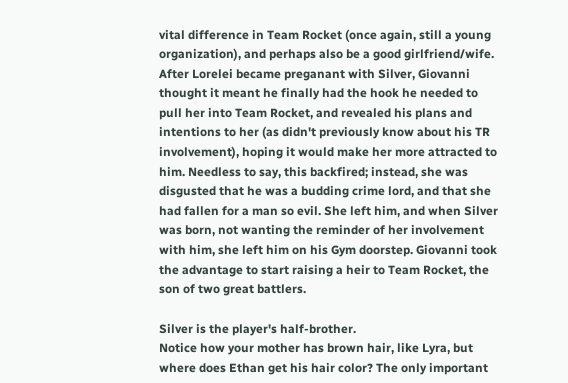vital difference in Team Rocket (once again, still a young organization), and perhaps also be a good girlfriend/wife. After Lorelei became preganant with Silver, Giovanni thought it meant he finally had the hook he needed to pull her into Team Rocket, and revealed his plans and intentions to her (as didn't previously know about his TR involvement), hoping it would make her more attracted to him. Needless to say, this backfired; instead, she was disgusted that he was a budding crime lord, and that she had fallen for a man so evil. She left him, and when Silver was born, not wanting the reminder of her involvement with him, she left him on his Gym doorstep. Giovanni took the advantage to start raising a heir to Team Rocket, the son of two great battlers.

Silver is the player's half-brother.
Notice how your mother has brown hair, like Lyra, but where does Ethan get his hair color? The only important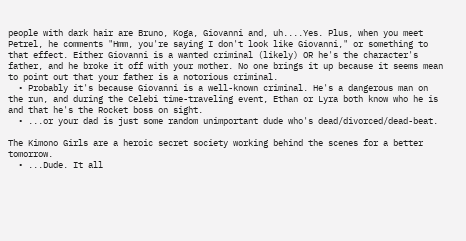people with dark hair are Bruno, Koga, Giovanni and, uh....Yes. Plus, when you meet Petrel, he comments "Hmm, you're saying I don't look like Giovanni," or something to that effect. Either Giovanni is a wanted criminal (likely) OR he's the character's father, and he broke it off with your mother. No one brings it up because it seems mean to point out that your father is a notorious criminal.
  • Probably it's because Giovanni is a well-known criminal. He's a dangerous man on the run, and during the Celebi time-traveling event, Ethan or Lyra both know who he is and that he's the Rocket boss on sight.
  • ...or your dad is just some random unimportant dude who's dead/divorced/dead-beat.

The Kimono Girls are a heroic secret society working behind the scenes for a better tomorrow.
  • ...Dude. It all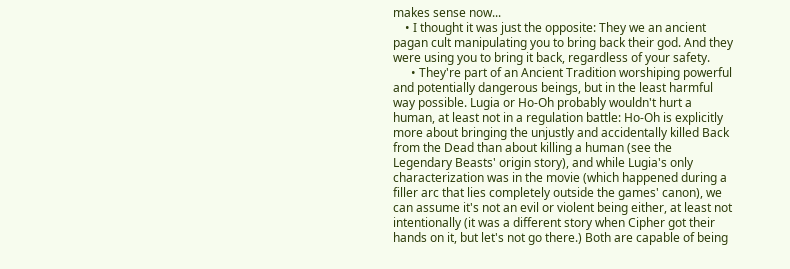makes sense now...
    • I thought it was just the opposite: They we an ancient pagan cult manipulating you to bring back their god. And they were using you to bring it back, regardless of your safety.
      • They're part of an Ancient Tradition worshiping powerful and potentially dangerous beings, but in the least harmful way possible. Lugia or Ho-Oh probably wouldn't hurt a human, at least not in a regulation battle: Ho-Oh is explicitly more about bringing the unjustly and accidentally killed Back from the Dead than about killing a human (see the Legendary Beasts' origin story), and while Lugia's only characterization was in the movie (which happened during a filler arc that lies completely outside the games' canon), we can assume it's not an evil or violent being either, at least not intentionally (it was a different story when Cipher got their hands on it, but let's not go there.) Both are capable of being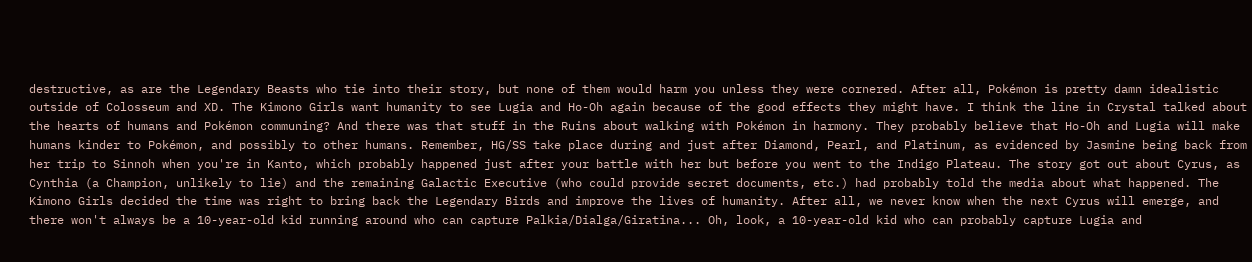destructive, as are the Legendary Beasts who tie into their story, but none of them would harm you unless they were cornered. After all, Pokémon is pretty damn idealistic outside of Colosseum and XD. The Kimono Girls want humanity to see Lugia and Ho-Oh again because of the good effects they might have. I think the line in Crystal talked about the hearts of humans and Pokémon communing? And there was that stuff in the Ruins about walking with Pokémon in harmony. They probably believe that Ho-Oh and Lugia will make humans kinder to Pokémon, and possibly to other humans. Remember, HG/SS take place during and just after Diamond, Pearl, and Platinum, as evidenced by Jasmine being back from her trip to Sinnoh when you're in Kanto, which probably happened just after your battle with her but before you went to the Indigo Plateau. The story got out about Cyrus, as Cynthia (a Champion, unlikely to lie) and the remaining Galactic Executive (who could provide secret documents, etc.) had probably told the media about what happened. The Kimono Girls decided the time was right to bring back the Legendary Birds and improve the lives of humanity. After all, we never know when the next Cyrus will emerge, and there won't always be a 10-year-old kid running around who can capture Palkia/Dialga/Giratina... Oh, look, a 10-year-old kid who can probably capture Lugia and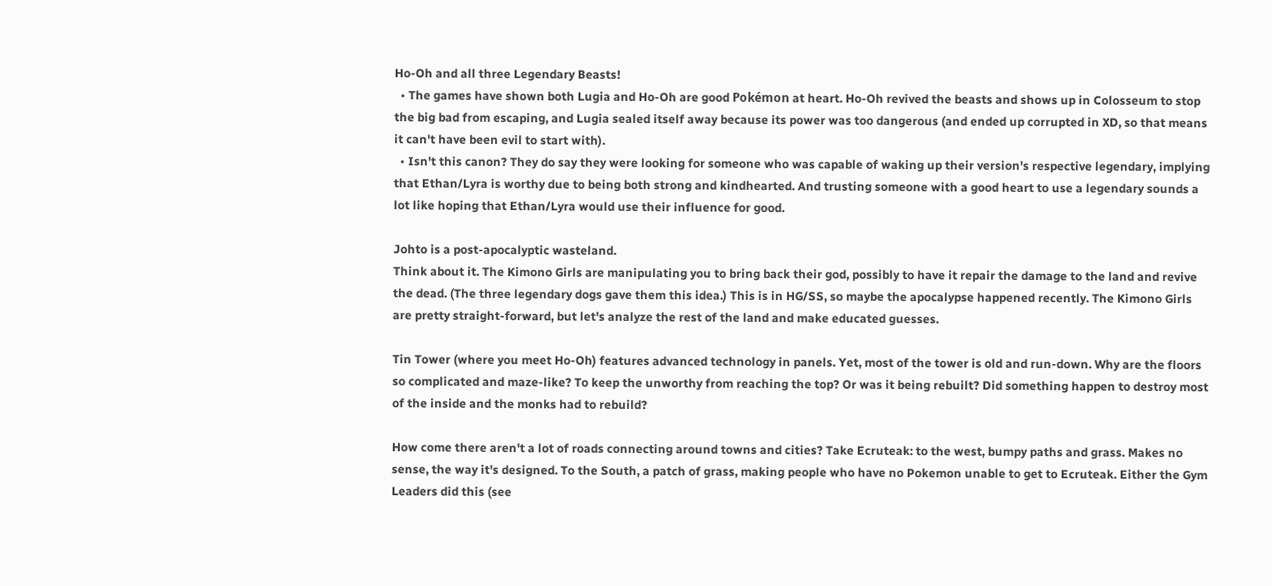Ho-Oh and all three Legendary Beasts!
  • The games have shown both Lugia and Ho-Oh are good Pokémon at heart. Ho-Oh revived the beasts and shows up in Colosseum to stop the big bad from escaping, and Lugia sealed itself away because its power was too dangerous (and ended up corrupted in XD, so that means it can't have been evil to start with).
  • Isn't this canon? They do say they were looking for someone who was capable of waking up their version's respective legendary, implying that Ethan/Lyra is worthy due to being both strong and kindhearted. And trusting someone with a good heart to use a legendary sounds a lot like hoping that Ethan/Lyra would use their influence for good.

Johto is a post-apocalyptic wasteland.
Think about it. The Kimono Girls are manipulating you to bring back their god, possibly to have it repair the damage to the land and revive the dead. (The three legendary dogs gave them this idea.) This is in HG/SS, so maybe the apocalypse happened recently. The Kimono Girls are pretty straight-forward, but let's analyze the rest of the land and make educated guesses.

Tin Tower (where you meet Ho-Oh) features advanced technology in panels. Yet, most of the tower is old and run-down. Why are the floors so complicated and maze-like? To keep the unworthy from reaching the top? Or was it being rebuilt? Did something happen to destroy most of the inside and the monks had to rebuild?

How come there aren't a lot of roads connecting around towns and cities? Take Ecruteak: to the west, bumpy paths and grass. Makes no sense, the way it's designed. To the South, a patch of grass, making people who have no Pokemon unable to get to Ecruteak. Either the Gym Leaders did this (see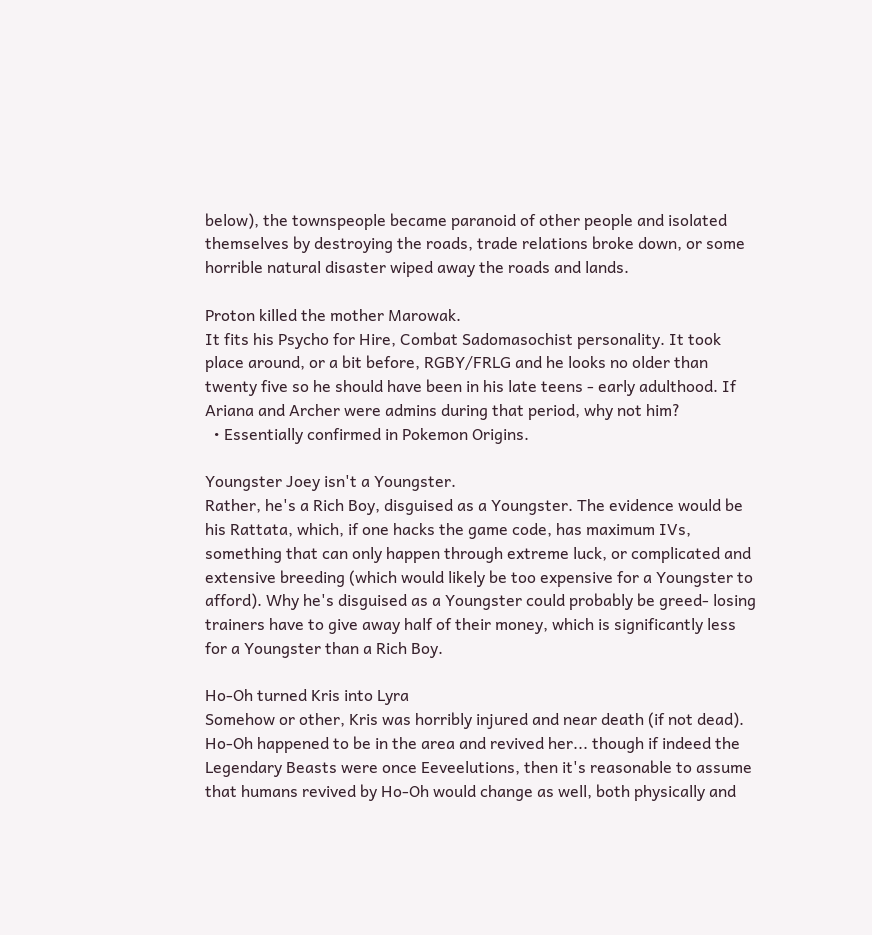below), the townspeople became paranoid of other people and isolated themselves by destroying the roads, trade relations broke down, or some horrible natural disaster wiped away the roads and lands.

Proton killed the mother Marowak.
It fits his Psycho for Hire, Combat Sadomasochist personality. It took place around, or a bit before, RGBY/FRLG and he looks no older than twenty five so he should have been in his late teens - early adulthood. If Ariana and Archer were admins during that period, why not him?
  • Essentially confirmed in Pokemon Origins.

Youngster Joey isn't a Youngster.
Rather, he's a Rich Boy, disguised as a Youngster. The evidence would be his Rattata, which, if one hacks the game code, has maximum IVs, something that can only happen through extreme luck, or complicated and extensive breeding (which would likely be too expensive for a Youngster to afford). Why he's disguised as a Youngster could probably be greed- losing trainers have to give away half of their money, which is significantly less for a Youngster than a Rich Boy.

Ho-Oh turned Kris into Lyra
Somehow or other, Kris was horribly injured and near death (if not dead). Ho-Oh happened to be in the area and revived her... though if indeed the Legendary Beasts were once Eeveelutions, then it's reasonable to assume that humans revived by Ho-Oh would change as well, both physically and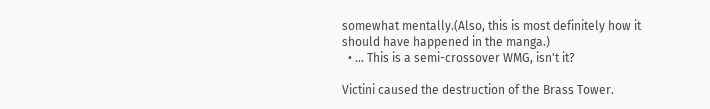somewhat mentally.(Also, this is most definitely how it should have happened in the manga.)
  • ... This is a semi-crossover WMG, isn't it?

Victini caused the destruction of the Brass Tower.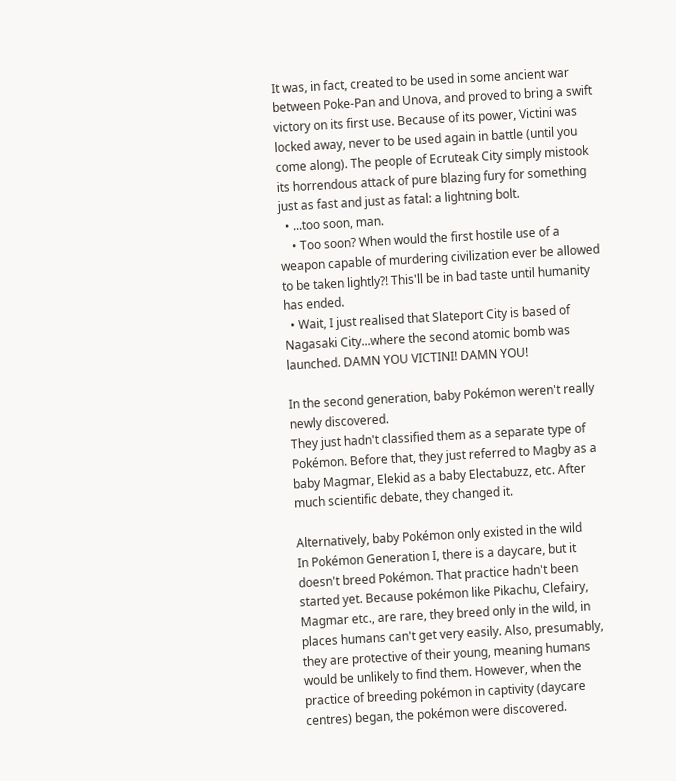It was, in fact, created to be used in some ancient war between Poke-Pan and Unova, and proved to bring a swift victory on its first use. Because of its power, Victini was locked away, never to be used again in battle (until you come along). The people of Ecruteak City simply mistook its horrendous attack of pure blazing fury for something just as fast and just as fatal: a lightning bolt.
  • ...too soon, man.
    • Too soon? When would the first hostile use of a weapon capable of murdering civilization ever be allowed to be taken lightly?! This'll be in bad taste until humanity has ended.
  • Wait, I just realised that Slateport City is based of Nagasaki City...where the second atomic bomb was launched. DAMN YOU VICTINI! DAMN YOU!

In the second generation, baby Pokémon weren't really newly discovered.
They just hadn't classified them as a separate type of Pokémon. Before that, they just referred to Magby as a baby Magmar, Elekid as a baby Electabuzz, etc. After much scientific debate, they changed it.

Alternatively, baby Pokémon only existed in the wild
In Pokémon Generation I, there is a daycare, but it doesn't breed Pokémon. That practice hadn't been started yet. Because pokémon like Pikachu, Clefairy, Magmar etc., are rare, they breed only in the wild, in places humans can't get very easily. Also, presumably, they are protective of their young, meaning humans would be unlikely to find them. However, when the practice of breeding pokémon in captivity (daycare centres) began, the pokémon were discovered.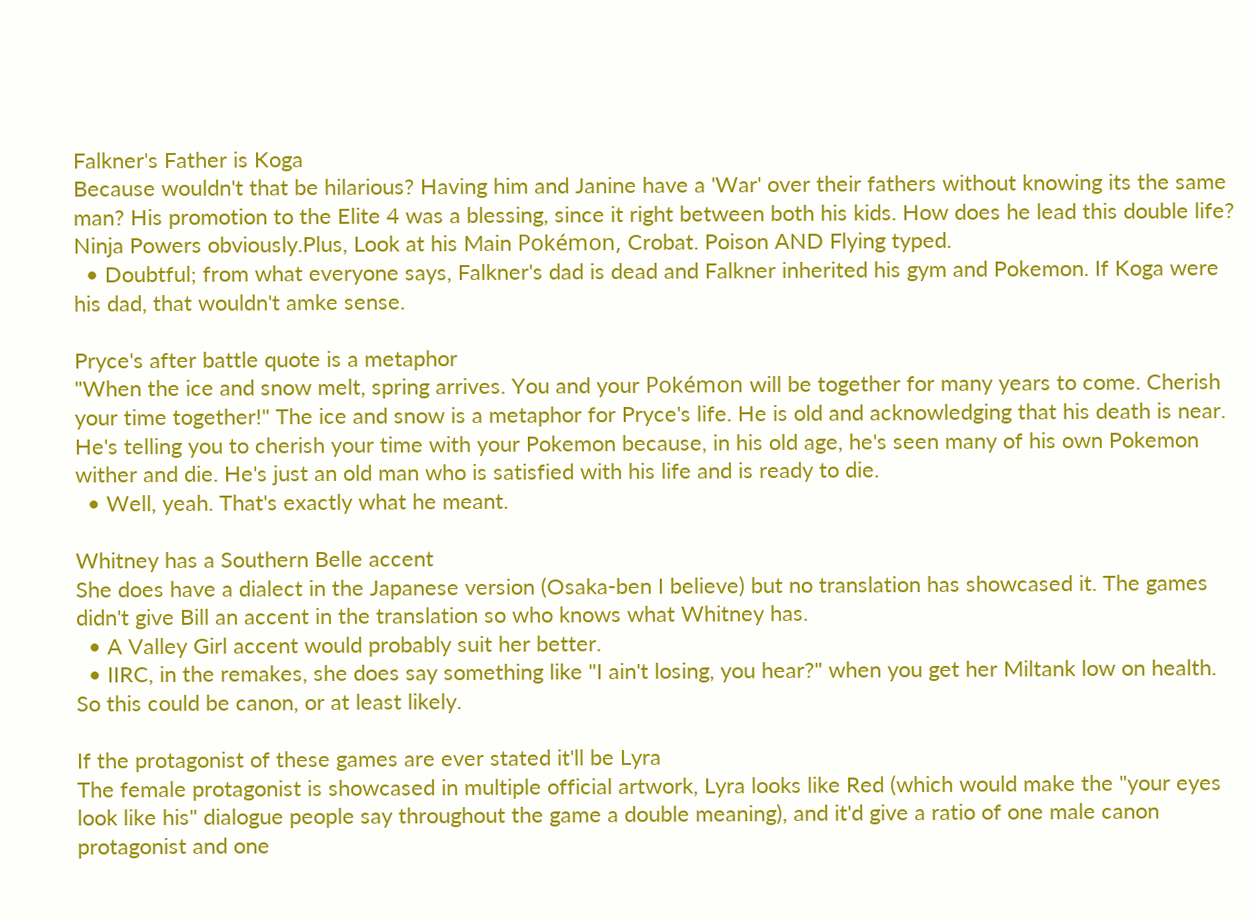Falkner's Father is Koga
Because wouldn't that be hilarious? Having him and Janine have a 'War' over their fathers without knowing its the same man? His promotion to the Elite 4 was a blessing, since it right between both his kids. How does he lead this double life? Ninja Powers obviously.Plus, Look at his Main Pokémon, Crobat. Poison AND Flying typed.
  • Doubtful; from what everyone says, Falkner's dad is dead and Falkner inherited his gym and Pokemon. If Koga were his dad, that wouldn't amke sense.

Pryce's after battle quote is a metaphor
"When the ice and snow melt, spring arrives. You and your Pokémon will be together for many years to come. Cherish your time together!" The ice and snow is a metaphor for Pryce's life. He is old and acknowledging that his death is near. He's telling you to cherish your time with your Pokemon because, in his old age, he's seen many of his own Pokemon wither and die. He's just an old man who is satisfied with his life and is ready to die.
  • Well, yeah. That's exactly what he meant.

Whitney has a Southern Belle accent
She does have a dialect in the Japanese version (Osaka-ben I believe) but no translation has showcased it. The games didn't give Bill an accent in the translation so who knows what Whitney has.
  • A Valley Girl accent would probably suit her better.
  • IIRC, in the remakes, she does say something like "I ain't losing, you hear?" when you get her Miltank low on health. So this could be canon, or at least likely.

If the protagonist of these games are ever stated it'll be Lyra
The female protagonist is showcased in multiple official artwork, Lyra looks like Red (which would make the "your eyes look like his" dialogue people say throughout the game a double meaning), and it'd give a ratio of one male canon protagonist and one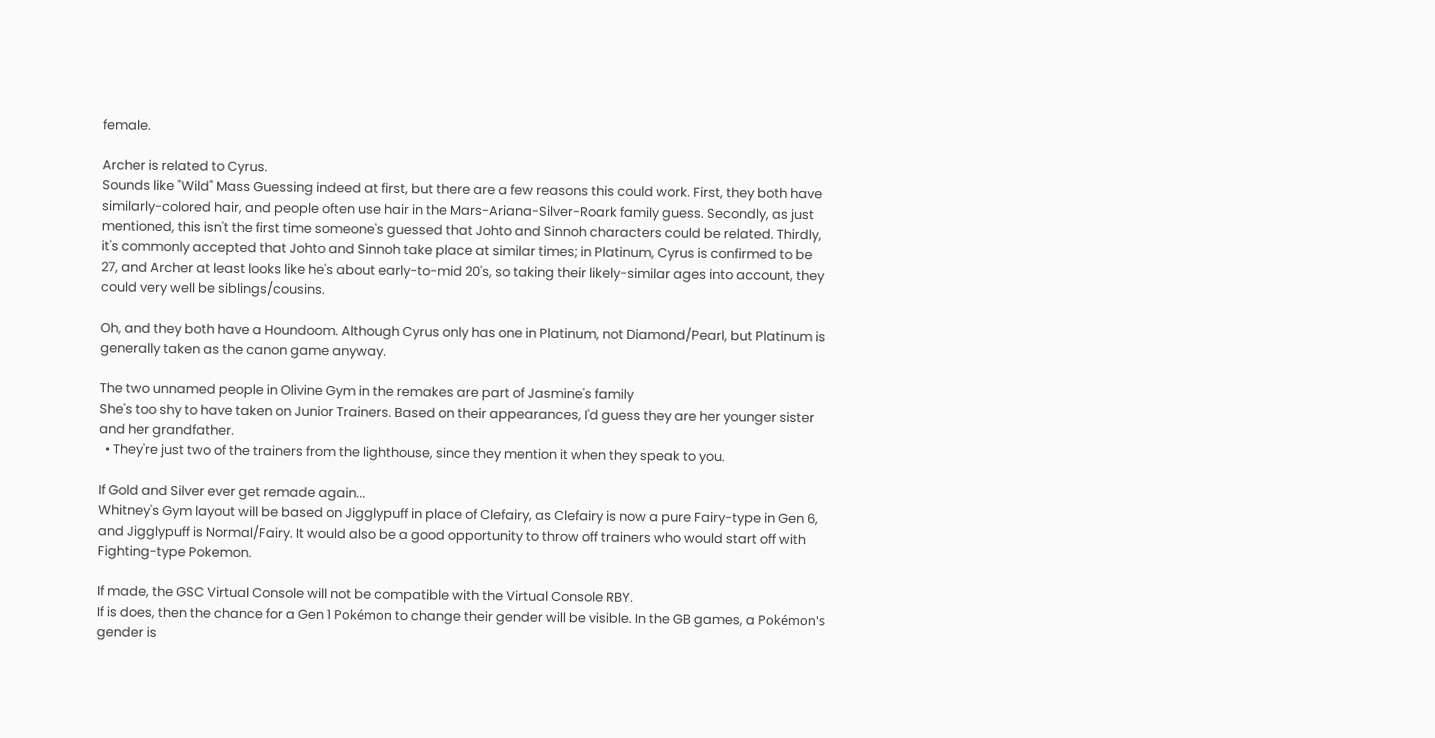female.

Archer is related to Cyrus.
Sounds like "Wild" Mass Guessing indeed at first, but there are a few reasons this could work. First, they both have similarly-colored hair, and people often use hair in the Mars-Ariana-Silver-Roark family guess. Secondly, as just mentioned, this isn't the first time someone's guessed that Johto and Sinnoh characters could be related. Thirdly, it's commonly accepted that Johto and Sinnoh take place at similar times; in Platinum, Cyrus is confirmed to be 27, and Archer at least looks like he's about early-to-mid 20's, so taking their likely-similar ages into account, they could very well be siblings/cousins.

Oh, and they both have a Houndoom. Although Cyrus only has one in Platinum, not Diamond/Pearl, but Platinum is generally taken as the canon game anyway.

The two unnamed people in Olivine Gym in the remakes are part of Jasmine's family
She's too shy to have taken on Junior Trainers. Based on their appearances, I'd guess they are her younger sister and her grandfather.
  • They're just two of the trainers from the lighthouse, since they mention it when they speak to you.

If Gold and Silver ever get remade again...
Whitney's Gym layout will be based on Jigglypuff in place of Clefairy, as Clefairy is now a pure Fairy-type in Gen 6, and Jigglypuff is Normal/Fairy. It would also be a good opportunity to throw off trainers who would start off with Fighting-type Pokemon.

If made, the GSC Virtual Console will not be compatible with the Virtual Console RBY.
If is does, then the chance for a Gen 1 Pokémon to change their gender will be visible. In the GB games, a Pokémon's gender is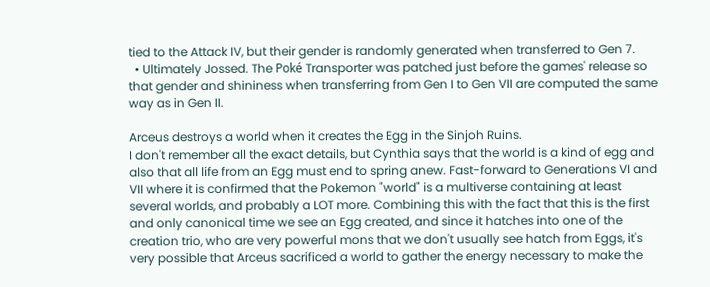tied to the Attack IV, but their gender is randomly generated when transferred to Gen 7.
  • Ultimately Jossed. The Poké Transporter was patched just before the games' release so that gender and shininess when transferring from Gen I to Gen VII are computed the same way as in Gen II.

Arceus destroys a world when it creates the Egg in the Sinjoh Ruins.
I don't remember all the exact details, but Cynthia says that the world is a kind of egg and also that all life from an Egg must end to spring anew. Fast-forward to Generations VI and VII where it is confirmed that the Pokemon "world" is a multiverse containing at least several worlds, and probably a LOT more. Combining this with the fact that this is the first and only canonical time we see an Egg created, and since it hatches into one of the creation trio, who are very powerful mons that we don't usually see hatch from Eggs, it's very possible that Arceus sacrificed a world to gather the energy necessary to make the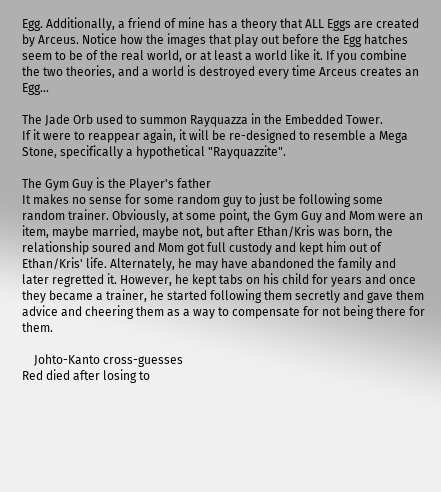Egg. Additionally, a friend of mine has a theory that ALL Eggs are created by Arceus. Notice how the images that play out before the Egg hatches seem to be of the real world, or at least a world like it. If you combine the two theories, and a world is destroyed every time Arceus creates an Egg...

The Jade Orb used to summon Rayquazza in the Embedded Tower.
If it were to reappear again, it will be re-designed to resemble a Mega Stone, specifically a hypothetical "Rayquazzite".

The Gym Guy is the Player's father
It makes no sense for some random guy to just be following some random trainer. Obviously, at some point, the Gym Guy and Mom were an item, maybe married, maybe not, but after Ethan/Kris was born, the relationship soured and Mom got full custody and kept him out of Ethan/Kris' life. Alternately, he may have abandoned the family and later regretted it. However, he kept tabs on his child for years and once they became a trainer, he started following them secretly and gave them advice and cheering them as a way to compensate for not being there for them.

    Johto-Kanto cross-guesses
Red died after losing to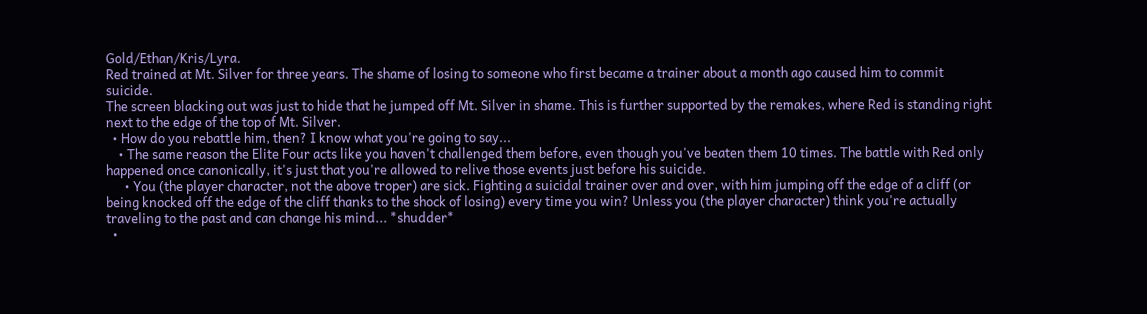Gold/Ethan/Kris/Lyra.
Red trained at Mt. Silver for three years. The shame of losing to someone who first became a trainer about a month ago caused him to commit suicide.
The screen blacking out was just to hide that he jumped off Mt. Silver in shame. This is further supported by the remakes, where Red is standing right next to the edge of the top of Mt. Silver.
  • How do you rebattle him, then? I know what you're going to say...
    • The same reason the Elite Four acts like you haven't challenged them before, even though you've beaten them 10 times. The battle with Red only happened once canonically, it's just that you're allowed to relive those events just before his suicide.
      • You (the player character, not the above troper) are sick. Fighting a suicidal trainer over and over, with him jumping off the edge of a cliff (or being knocked off the edge of the cliff thanks to the shock of losing) every time you win? Unless you (the player character) think you're actually traveling to the past and can change his mind... *shudder*
  •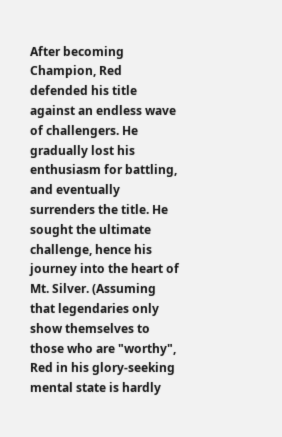After becoming Champion, Red defended his title against an endless wave of challengers. He gradually lost his enthusiasm for battling, and eventually surrenders the title. He sought the ultimate challenge, hence his journey into the heart of Mt. Silver. (Assuming that legendaries only show themselves to those who are "worthy", Red in his glory-seeking mental state is hardly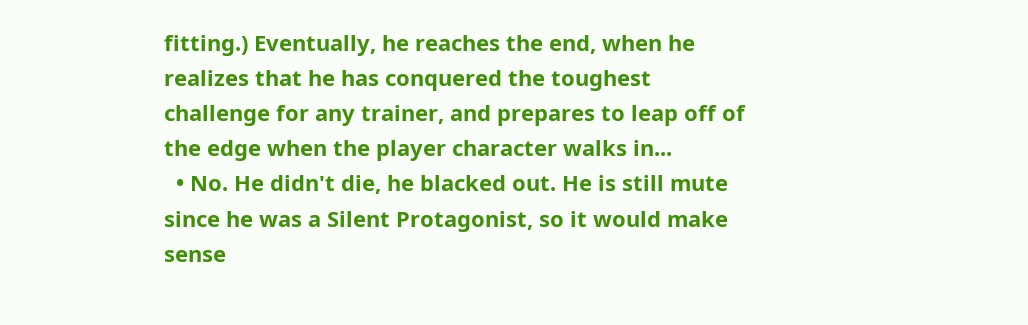fitting.) Eventually, he reaches the end, when he realizes that he has conquered the toughest challenge for any trainer, and prepares to leap off of the edge when the player character walks in...
  • No. He didn't die, he blacked out. He is still mute since he was a Silent Protagonist, so it would make sense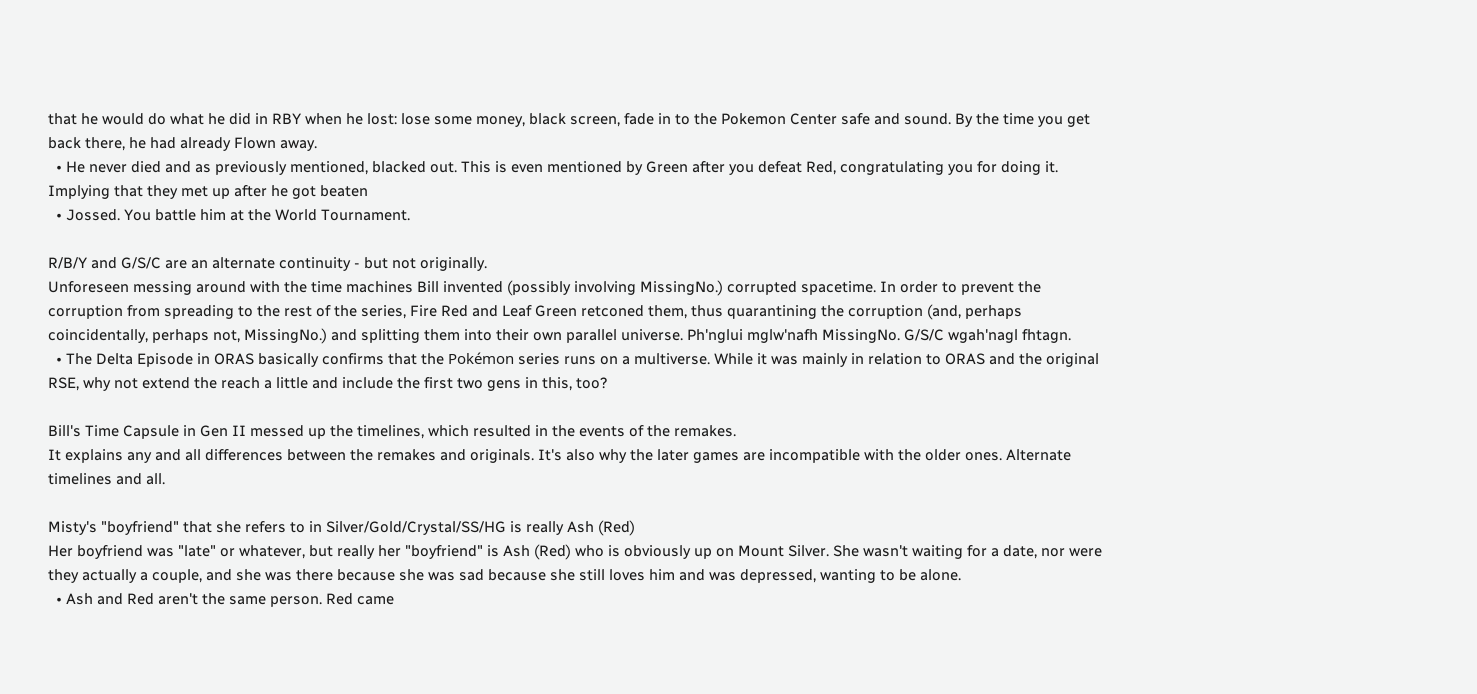that he would do what he did in RBY when he lost: lose some money, black screen, fade in to the Pokemon Center safe and sound. By the time you get back there, he had already Flown away.
  • He never died and as previously mentioned, blacked out. This is even mentioned by Green after you defeat Red, congratulating you for doing it. Implying that they met up after he got beaten
  • Jossed. You battle him at the World Tournament.

R/B/Y and G/S/C are an alternate continuity - but not originally.
Unforeseen messing around with the time machines Bill invented (possibly involving MissingNo.) corrupted spacetime. In order to prevent the corruption from spreading to the rest of the series, Fire Red and Leaf Green retconed them, thus quarantining the corruption (and, perhaps coincidentally, perhaps not, MissingNo.) and splitting them into their own parallel universe. Ph'nglui mglw'nafh MissingNo. G/S/C wgah'nagl fhtagn.
  • The Delta Episode in ORAS basically confirms that the Pokémon series runs on a multiverse. While it was mainly in relation to ORAS and the original RSE, why not extend the reach a little and include the first two gens in this, too?

Bill's Time Capsule in Gen II messed up the timelines, which resulted in the events of the remakes.
It explains any and all differences between the remakes and originals. It's also why the later games are incompatible with the older ones. Alternate timelines and all.

Misty's "boyfriend" that she refers to in Silver/Gold/Crystal/SS/HG is really Ash (Red)
Her boyfriend was "late" or whatever, but really her "boyfriend" is Ash (Red) who is obviously up on Mount Silver. She wasn't waiting for a date, nor were they actually a couple, and she was there because she was sad because she still loves him and was depressed, wanting to be alone.
  • Ash and Red aren't the same person. Red came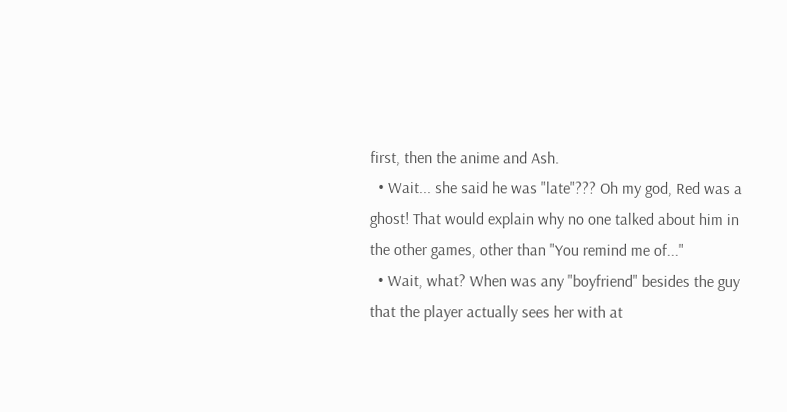first, then the anime and Ash.
  • Wait... she said he was "late"??? Oh my god, Red was a ghost! That would explain why no one talked about him in the other games, other than "You remind me of..."
  • Wait, what? When was any "boyfriend" besides the guy that the player actually sees her with at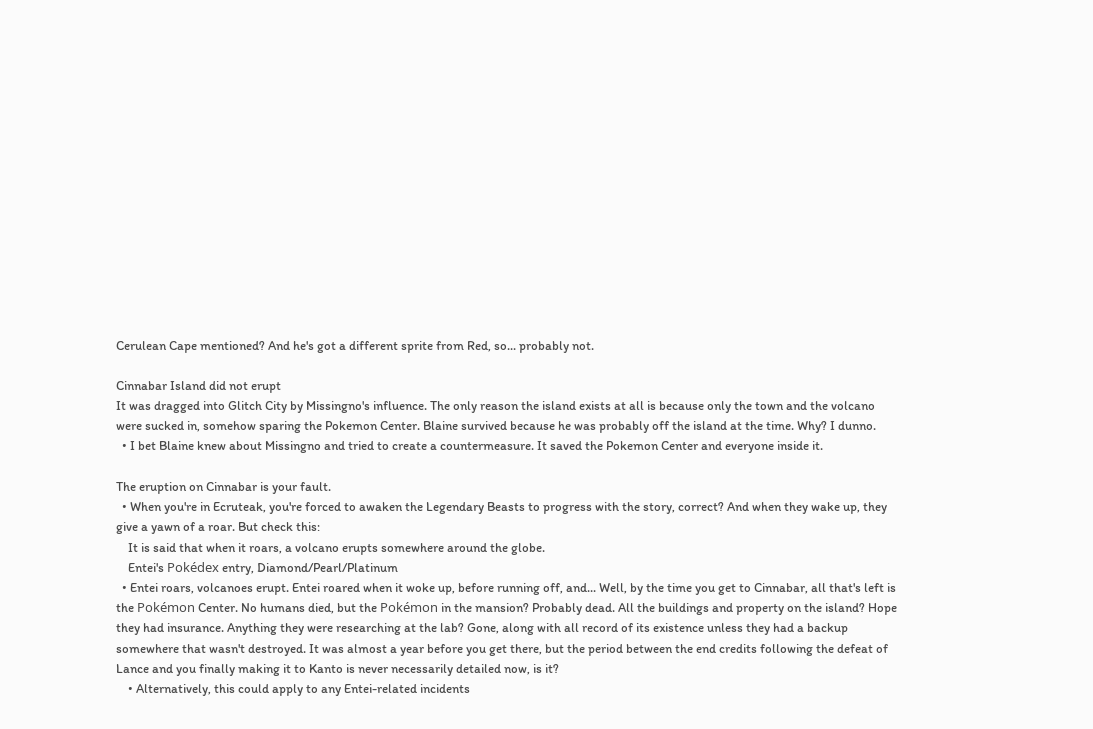Cerulean Cape mentioned? And he's got a different sprite from Red, so... probably not.

Cinnabar Island did not erupt
It was dragged into Glitch City by Missingno's influence. The only reason the island exists at all is because only the town and the volcano were sucked in, somehow sparing the Pokemon Center. Blaine survived because he was probably off the island at the time. Why? I dunno.
  • I bet Blaine knew about Missingno and tried to create a countermeasure. It saved the Pokemon Center and everyone inside it.

The eruption on Cinnabar is your fault.
  • When you're in Ecruteak, you're forced to awaken the Legendary Beasts to progress with the story, correct? And when they wake up, they give a yawn of a roar. But check this:
    It is said that when it roars, a volcano erupts somewhere around the globe.
    Entei's Pokédex entry, Diamond/Pearl/Platinum
  • Entei roars, volcanoes erupt. Entei roared when it woke up, before running off, and... Well, by the time you get to Cinnabar, all that's left is the Pokémon Center. No humans died, but the Pokémon in the mansion? Probably dead. All the buildings and property on the island? Hope they had insurance. Anything they were researching at the lab? Gone, along with all record of its existence unless they had a backup somewhere that wasn't destroyed. It was almost a year before you get there, but the period between the end credits following the defeat of Lance and you finally making it to Kanto is never necessarily detailed now, is it?
    • Alternatively, this could apply to any Entei-related incidents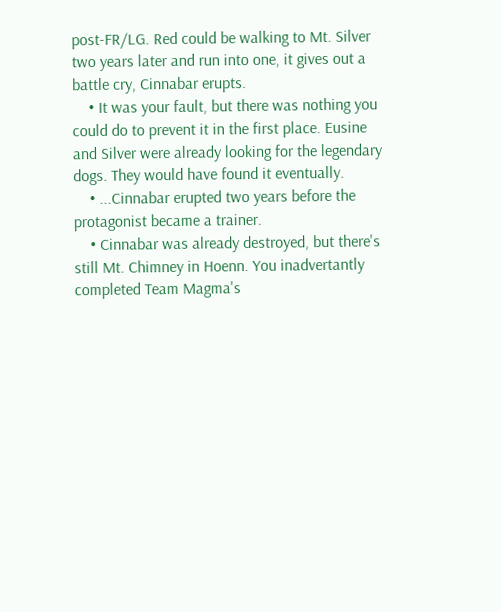post-FR/LG. Red could be walking to Mt. Silver two years later and run into one, it gives out a battle cry, Cinnabar erupts.
    • It was your fault, but there was nothing you could do to prevent it in the first place. Eusine and Silver were already looking for the legendary dogs. They would have found it eventually.
    • ...Cinnabar erupted two years before the protagonist became a trainer.
    • Cinnabar was already destroyed, but there's still Mt. Chimney in Hoenn. You inadvertantly completed Team Magma's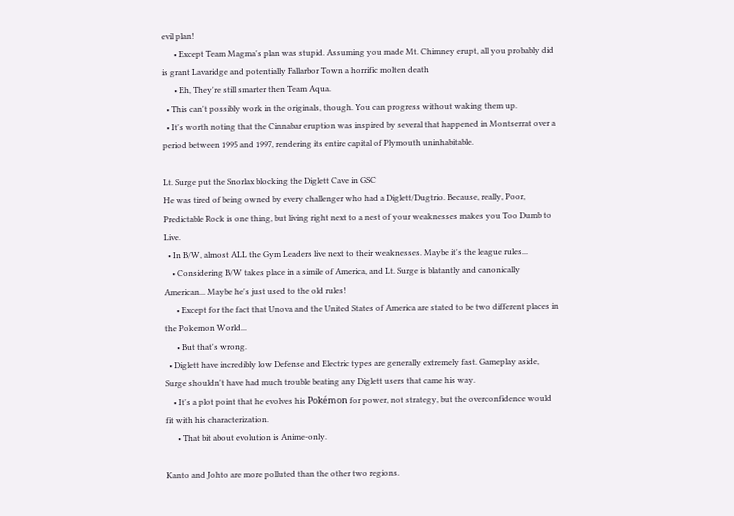evil plan!
      • Except Team Magma's plan was stupid. Assuming you made Mt. Chimney erupt, all you probably did is grant Lavaridge and potentially Fallarbor Town a horrific molten death
      • Eh, They're still smarter then Team Aqua.
  • This can't possibly work in the originals, though. You can progress without waking them up.
  • It's worth noting that the Cinnabar eruption was inspired by several that happened in Montserrat over a period between 1995 and 1997, rendering its entire capital of Plymouth uninhabitable.

Lt. Surge put the Snorlax blocking the Diglett Cave in GSC
He was tired of being owned by every challenger who had a Diglett/Dugtrio. Because, really, Poor, Predictable Rock is one thing, but living right next to a nest of your weaknesses makes you Too Dumb to Live.
  • In B/W, almost ALL the Gym Leaders live next to their weaknesses. Maybe it's the league rules...
    • Considering B/W takes place in a simile of America, and Lt. Surge is blatantly and canonically American... Maybe he's just used to the old rules!
      • Except for the fact that Unova and the United States of America are stated to be two different places in the Pokemon World...
      • But that's wrong.
  • Diglett have incredibly low Defense and Electric types are generally extremely fast. Gameplay aside, Surge shouldn't have had much trouble beating any Diglett users that came his way.
    • It's a plot point that he evolves his Pokémon for power, not strategy, but the overconfidence would fit with his characterization.
      • That bit about evolution is Anime-only.

Kanto and Johto are more polluted than the other two regions.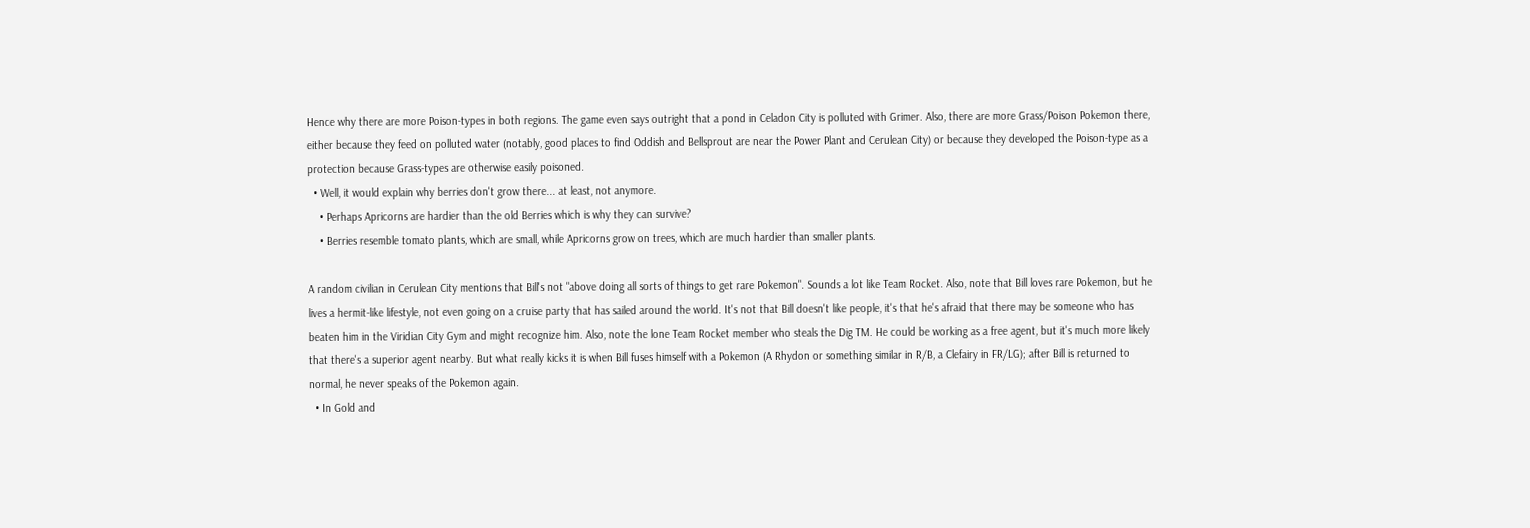Hence why there are more Poison-types in both regions. The game even says outright that a pond in Celadon City is polluted with Grimer. Also, there are more Grass/Poison Pokemon there, either because they feed on polluted water (notably, good places to find Oddish and Bellsprout are near the Power Plant and Cerulean City) or because they developed the Poison-type as a protection because Grass-types are otherwise easily poisoned.
  • Well, it would explain why berries don't grow there... at least, not anymore.
    • Perhaps Apricorns are hardier than the old Berries which is why they can survive?
    • Berries resemble tomato plants, which are small, while Apricorns grow on trees, which are much hardier than smaller plants.

A random civilian in Cerulean City mentions that Bill's not "above doing all sorts of things to get rare Pokemon". Sounds a lot like Team Rocket. Also, note that Bill loves rare Pokemon, but he lives a hermit-like lifestyle, not even going on a cruise party that has sailed around the world. It's not that Bill doesn't like people, it's that he's afraid that there may be someone who has beaten him in the Viridian City Gym and might recognize him. Also, note the lone Team Rocket member who steals the Dig TM. He could be working as a free agent, but it's much more likely that there's a superior agent nearby. But what really kicks it is when Bill fuses himself with a Pokemon (A Rhydon or something similar in R/B, a Clefairy in FR/LG); after Bill is returned to normal, he never speaks of the Pokemon again.
  • In Gold and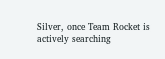Silver, once Team Rocket is actively searching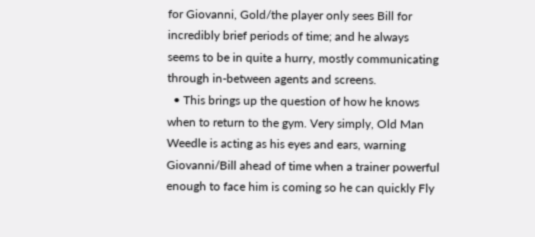for Giovanni, Gold/the player only sees Bill for incredibly brief periods of time; and he always seems to be in quite a hurry, mostly communicating through in-between agents and screens.
  • This brings up the question of how he knows when to return to the gym. Very simply, Old Man Weedle is acting as his eyes and ears, warning Giovanni/Bill ahead of time when a trainer powerful enough to face him is coming so he can quickly Fly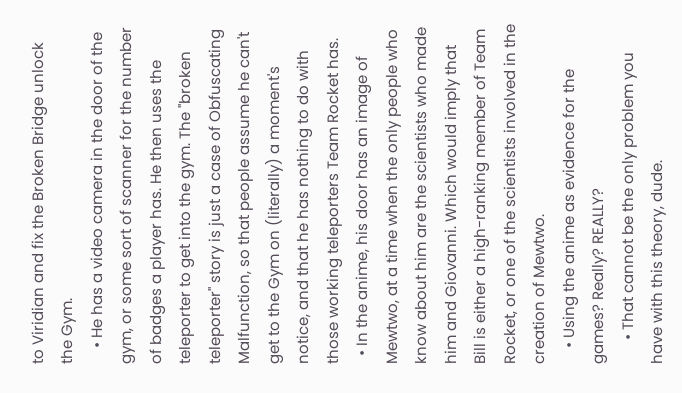to Viridian and fix the Broken Bridge unlock the Gym.
    • He has a video camera in the door of the gym, or some sort of scanner for the number of badges a player has. He then uses the teleporter to get into the gym. The "broken teleporter" story is just a case of Obfuscating Malfunction, so that people assume he can't get to the Gym on (literally) a moment's notice, and that he has nothing to do with those working teleporters Team Rocket has.
  • In the anime, his door has an image of Mewtwo, at a time when the only people who know about him are the scientists who made him and Giovanni. Which would imply that Bill is either a high-ranking member of Team Rocket, or one of the scientists involved in the creation of Mewtwo.
    • Using the anime as evidence for the games? Really? REALLY?
      • That cannot be the only problem you have with this theory, dude.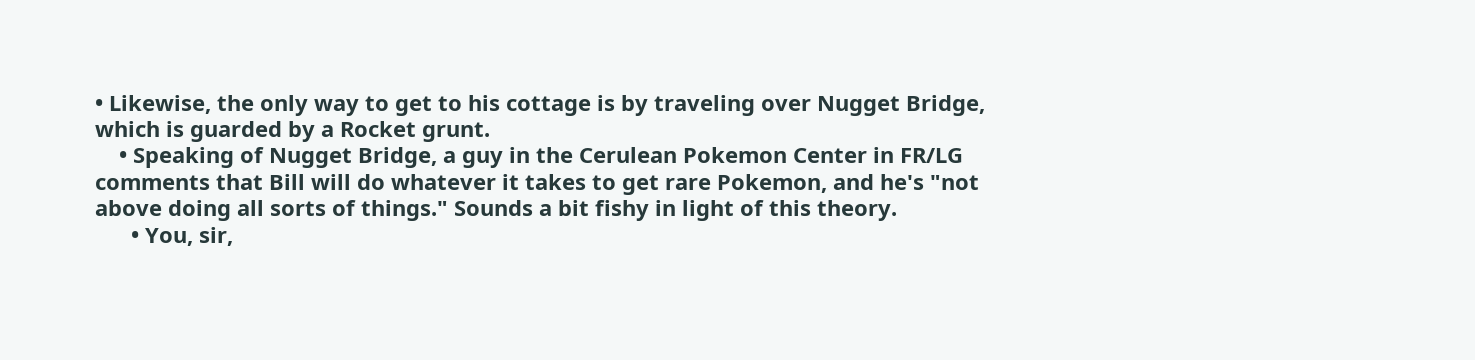• Likewise, the only way to get to his cottage is by traveling over Nugget Bridge, which is guarded by a Rocket grunt.
    • Speaking of Nugget Bridge, a guy in the Cerulean Pokemon Center in FR/LG comments that Bill will do whatever it takes to get rare Pokemon, and he's "not above doing all sorts of things." Sounds a bit fishy in light of this theory.
      • You, sir,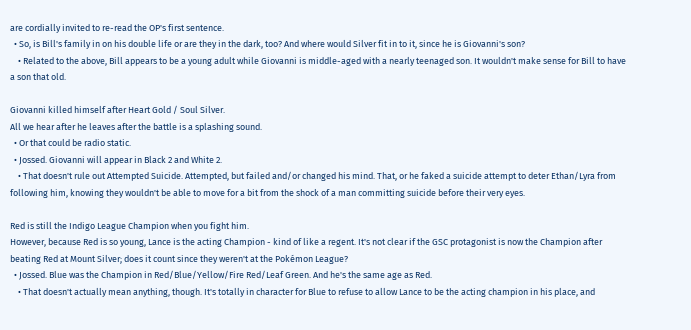are cordially invited to re-read the OP's first sentence.
  • So, is Bill's family in on his double life or are they in the dark, too? And where would Silver fit in to it, since he is Giovanni's son?
    • Related to the above, Bill appears to be a young adult while Giovanni is middle-aged with a nearly teenaged son. It wouldn't make sense for Bill to have a son that old.

Giovanni killed himself after Heart Gold / Soul Silver.
All we hear after he leaves after the battle is a splashing sound.
  • Or that could be radio static.
  • Jossed. Giovanni will appear in Black 2 and White 2.
    • That doesn't rule out Attempted Suicide. Attempted, but failed and/or changed his mind. That, or he faked a suicide attempt to deter Ethan/Lyra from following him, knowing they wouldn't be able to move for a bit from the shock of a man committing suicide before their very eyes.

Red is still the Indigo League Champion when you fight him.
However, because Red is so young, Lance is the acting Champion - kind of like a regent. It's not clear if the GSC protagonist is now the Champion after beating Red at Mount Silver; does it count since they weren't at the Pokémon League?
  • Jossed. Blue was the Champion in Red/Blue/Yellow/Fire Red/Leaf Green. And he's the same age as Red.
    • That doesn't actually mean anything, though. It's totally in character for Blue to refuse to allow Lance to be the acting champion in his place, and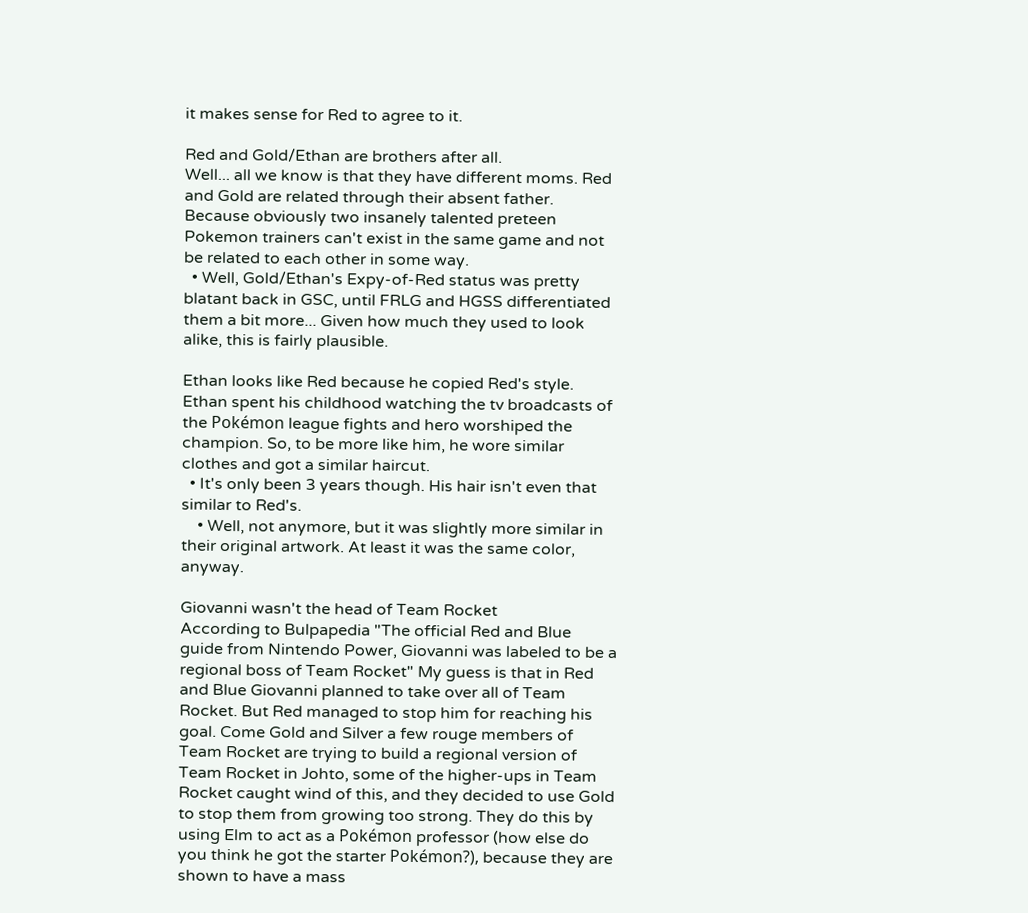it makes sense for Red to agree to it.

Red and Gold/Ethan are brothers after all.
Well... all we know is that they have different moms. Red and Gold are related through their absent father. Because obviously two insanely talented preteen Pokemon trainers can't exist in the same game and not be related to each other in some way.
  • Well, Gold/Ethan's Expy-of-Red status was pretty blatant back in GSC, until FRLG and HGSS differentiated them a bit more... Given how much they used to look alike, this is fairly plausible.

Ethan looks like Red because he copied Red's style.
Ethan spent his childhood watching the tv broadcasts of the Pokémon league fights and hero worshiped the champion. So, to be more like him, he wore similar clothes and got a similar haircut.
  • It's only been 3 years though. His hair isn't even that similar to Red's.
    • Well, not anymore, but it was slightly more similar in their original artwork. At least it was the same color, anyway.

Giovanni wasn't the head of Team Rocket
According to Bulpapedia "The official Red and Blue guide from Nintendo Power, Giovanni was labeled to be a regional boss of Team Rocket" My guess is that in Red and Blue Giovanni planned to take over all of Team Rocket. But Red managed to stop him for reaching his goal. Come Gold and Silver a few rouge members of Team Rocket are trying to build a regional version of Team Rocket in Johto, some of the higher-ups in Team Rocket caught wind of this, and they decided to use Gold to stop them from growing too strong. They do this by using Elm to act as a Pokémon professor (how else do you think he got the starter Pokémon?), because they are shown to have a mass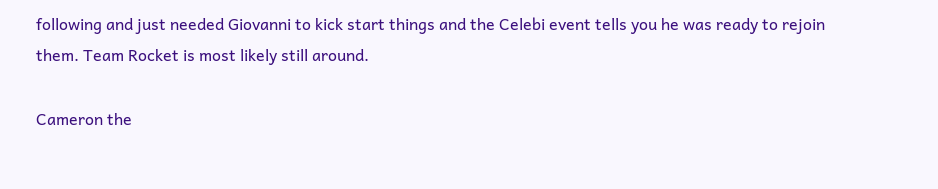following and just needed Giovanni to kick start things and the Celebi event tells you he was ready to rejoin them. Team Rocket is most likely still around.

Cameron the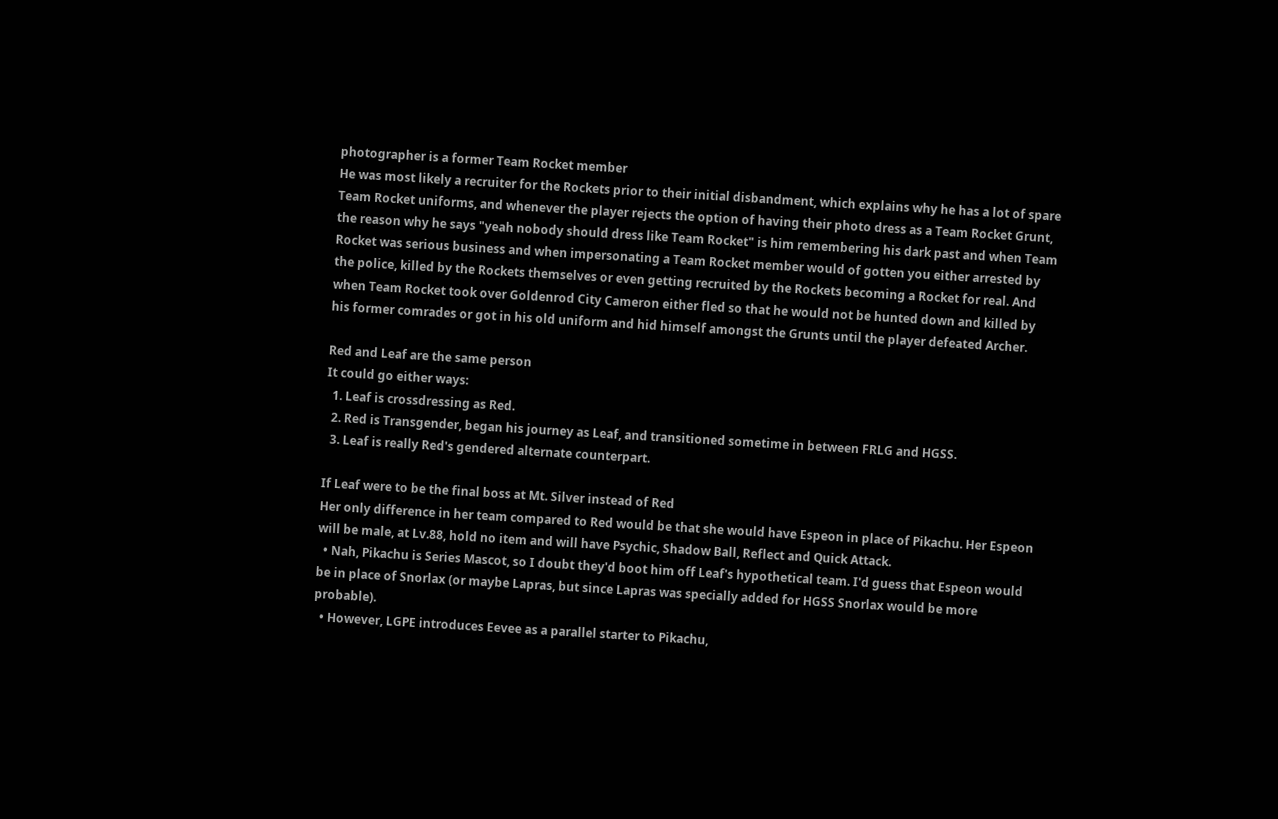photographer is a former Team Rocket member
He was most likely a recruiter for the Rockets prior to their initial disbandment, which explains why he has a lot of spare Team Rocket uniforms, and whenever the player rejects the option of having their photo dress as a Team Rocket Grunt, the reason why he says "yeah nobody should dress like Team Rocket" is him remembering his dark past and when Team Rocket was serious business and when impersonating a Team Rocket member would of gotten you either arrested by the police, killed by the Rockets themselves or even getting recruited by the Rockets becoming a Rocket for real. And when Team Rocket took over Goldenrod City Cameron either fled so that he would not be hunted down and killed by his former comrades or got in his old uniform and hid himself amongst the Grunts until the player defeated Archer.

Red and Leaf are the same person
It could go either ways:
  1. Leaf is crossdressing as Red.
  2. Red is Transgender, began his journey as Leaf, and transitioned sometime in between FRLG and HGSS.
  3. Leaf is really Red's gendered alternate counterpart.

If Leaf were to be the final boss at Mt. Silver instead of Red
Her only difference in her team compared to Red would be that she would have Espeon in place of Pikachu. Her Espeon will be male, at Lv.88, hold no item and will have Psychic, Shadow Ball, Reflect and Quick Attack.
  • Nah, Pikachu is Series Mascot, so I doubt they'd boot him off Leaf's hypothetical team. I'd guess that Espeon would be in place of Snorlax (or maybe Lapras, but since Lapras was specially added for HGSS Snorlax would be more probable).
  • However, LGPE introduces Eevee as a parallel starter to Pikachu,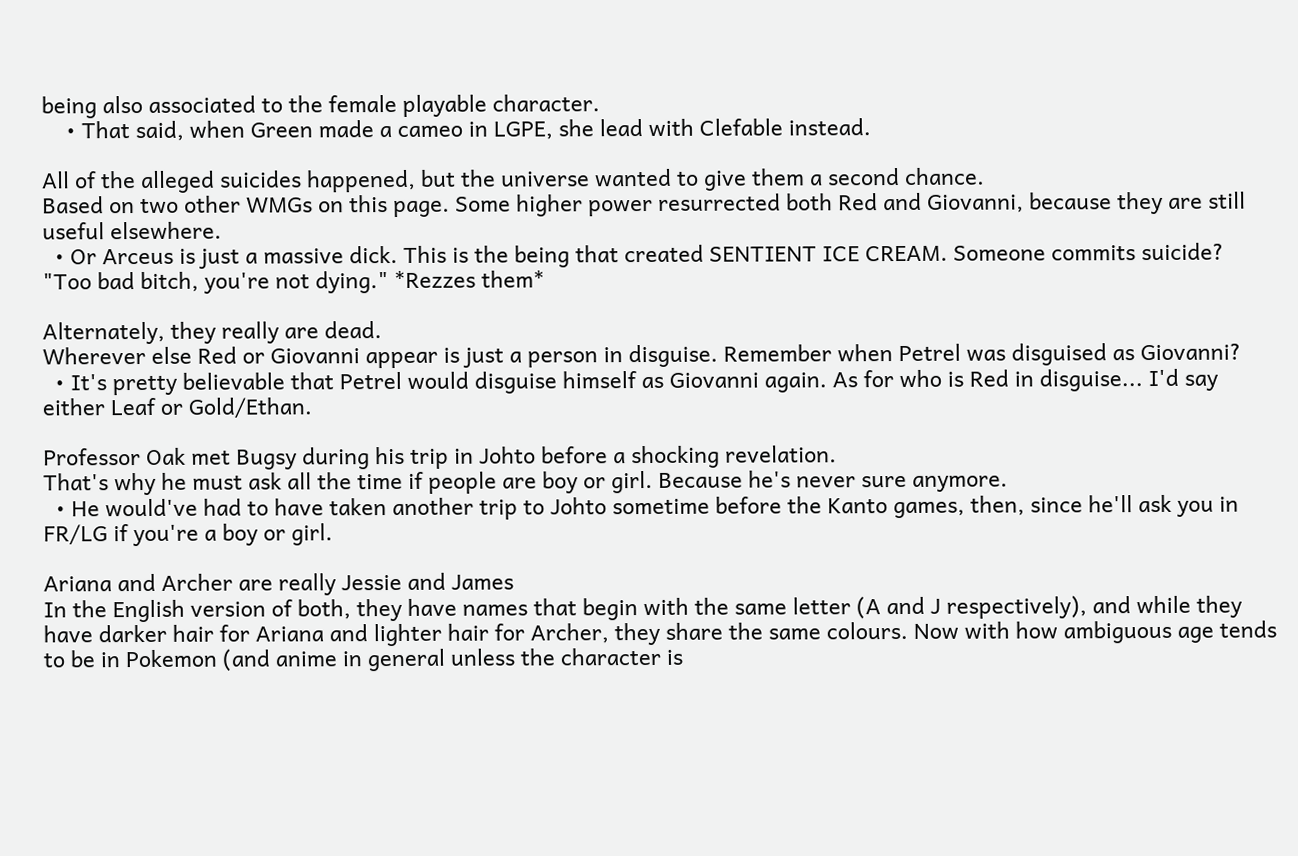being also associated to the female playable character.
    • That said, when Green made a cameo in LGPE, she lead with Clefable instead.

All of the alleged suicides happened, but the universe wanted to give them a second chance.
Based on two other WMGs on this page. Some higher power resurrected both Red and Giovanni, because they are still useful elsewhere.
  • Or Arceus is just a massive dick. This is the being that created SENTIENT ICE CREAM. Someone commits suicide? "Too bad bitch, you're not dying." *Rezzes them*

Alternately, they really are dead.
Wherever else Red or Giovanni appear is just a person in disguise. Remember when Petrel was disguised as Giovanni?
  • It's pretty believable that Petrel would disguise himself as Giovanni again. As for who is Red in disguise... I'd say either Leaf or Gold/Ethan.

Professor Oak met Bugsy during his trip in Johto before a shocking revelation.
That's why he must ask all the time if people are boy or girl. Because he's never sure anymore.
  • He would've had to have taken another trip to Johto sometime before the Kanto games, then, since he'll ask you in FR/LG if you're a boy or girl.

Ariana and Archer are really Jessie and James
In the English version of both, they have names that begin with the same letter (A and J respectively), and while they have darker hair for Ariana and lighter hair for Archer, they share the same colours. Now with how ambiguous age tends to be in Pokemon (and anime in general unless the character is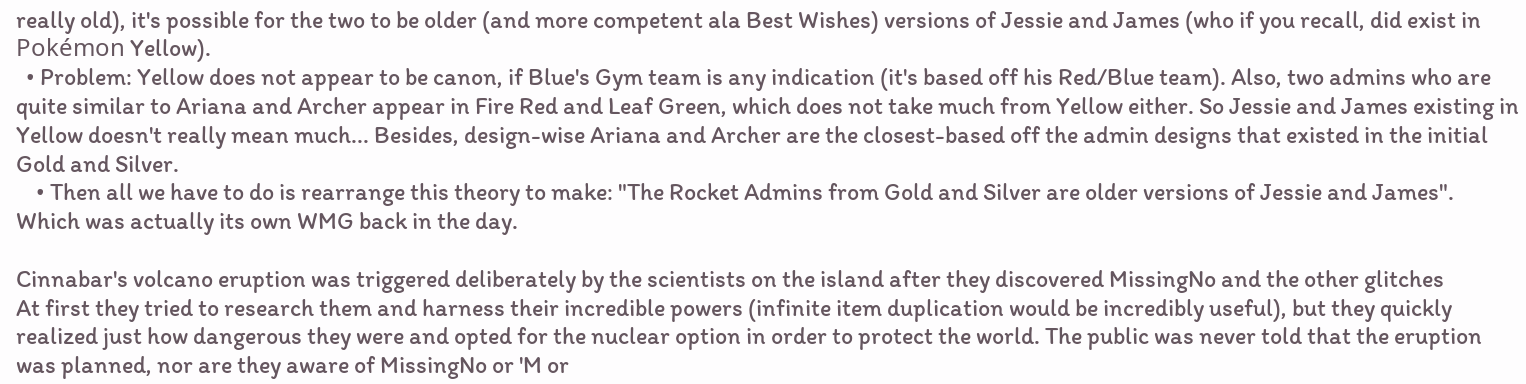really old), it's possible for the two to be older (and more competent ala Best Wishes) versions of Jessie and James (who if you recall, did exist in Pokémon Yellow).
  • Problem: Yellow does not appear to be canon, if Blue's Gym team is any indication (it's based off his Red/Blue team). Also, two admins who are quite similar to Ariana and Archer appear in Fire Red and Leaf Green, which does not take much from Yellow either. So Jessie and James existing in Yellow doesn't really mean much... Besides, design-wise Ariana and Archer are the closest-based off the admin designs that existed in the initial Gold and Silver.
    • Then all we have to do is rearrange this theory to make: "The Rocket Admins from Gold and Silver are older versions of Jessie and James". Which was actually its own WMG back in the day.

Cinnabar's volcano eruption was triggered deliberately by the scientists on the island after they discovered MissingNo and the other glitches
At first they tried to research them and harness their incredible powers (infinite item duplication would be incredibly useful), but they quickly realized just how dangerous they were and opted for the nuclear option in order to protect the world. The public was never told that the eruption was planned, nor are they aware of MissingNo or 'M or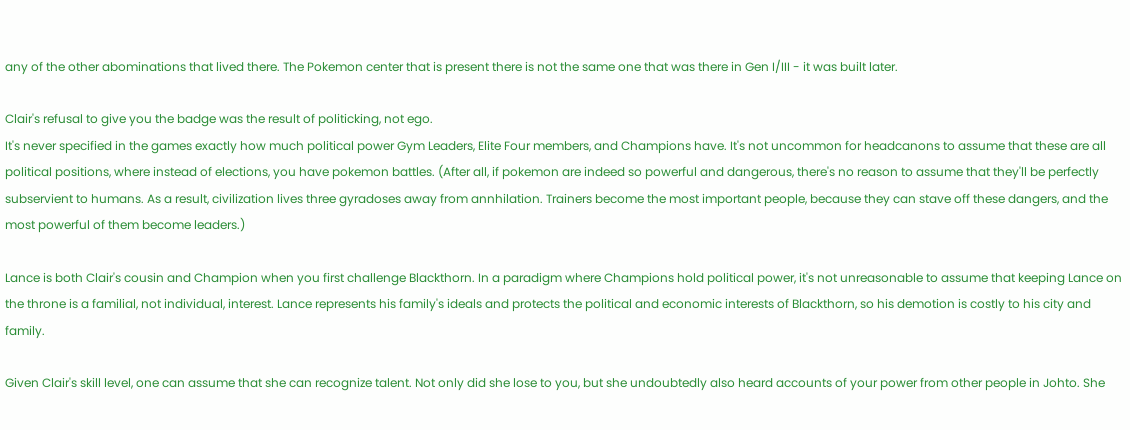any of the other abominations that lived there. The Pokemon center that is present there is not the same one that was there in Gen I/III - it was built later.

Clair's refusal to give you the badge was the result of politicking, not ego.
It's never specified in the games exactly how much political power Gym Leaders, Elite Four members, and Champions have. It's not uncommon for headcanons to assume that these are all political positions, where instead of elections, you have pokemon battles. (After all, if pokemon are indeed so powerful and dangerous, there's no reason to assume that they'll be perfectly subservient to humans. As a result, civilization lives three gyradoses away from annhilation. Trainers become the most important people, because they can stave off these dangers, and the most powerful of them become leaders.)

Lance is both Clair's cousin and Champion when you first challenge Blackthorn. In a paradigm where Champions hold political power, it's not unreasonable to assume that keeping Lance on the throne is a familial, not individual, interest. Lance represents his family's ideals and protects the political and economic interests of Blackthorn, so his demotion is costly to his city and family.

Given Clair's skill level, one can assume that she can recognize talent. Not only did she lose to you, but she undoubtedly also heard accounts of your power from other people in Johto. She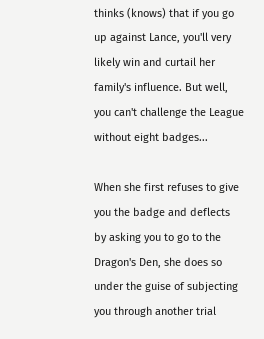thinks (knows) that if you go up against Lance, you'll very likely win and curtail her family's influence. But well, you can't challenge the League without eight badges...

When she first refuses to give you the badge and deflects by asking you to go to the Dragon's Den, she does so under the guise of subjecting you through another trial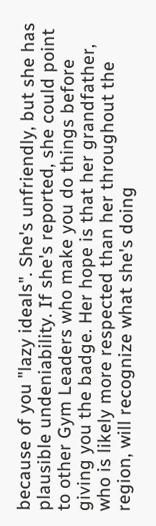because of you "lazy ideals". She's unfriendly, but she has plausible undeniability. If she's reported, she could point to other Gym Leaders who make you do things before giving you the badge. Her hope is that her grandfather, who is likely more respected than her throughout the region, will recognize what she's doing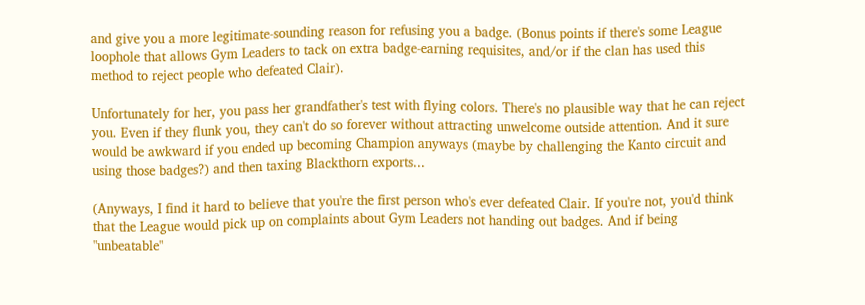and give you a more legitimate-sounding reason for refusing you a badge. (Bonus points if there's some League loophole that allows Gym Leaders to tack on extra badge-earning requisites, and/or if the clan has used this method to reject people who defeated Clair).

Unfortunately for her, you pass her grandfather's test with flying colors. There's no plausible way that he can reject you. Even if they flunk you, they can't do so forever without attracting unwelcome outside attention. And it sure would be awkward if you ended up becoming Champion anyways (maybe by challenging the Kanto circuit and using those badges?) and then taxing Blackthorn exports...

(Anyways, I find it hard to believe that you're the first person who's ever defeated Clair. If you're not, you'd think that the League would pick up on complaints about Gym Leaders not handing out badges. And if being "unbeatable"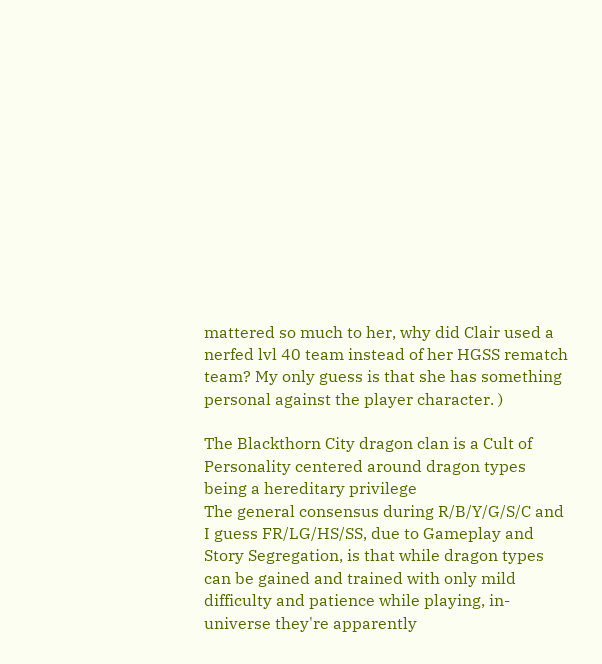mattered so much to her, why did Clair used a nerfed lvl 40 team instead of her HGSS rematch team? My only guess is that she has something personal against the player character. )

The Blackthorn City dragon clan is a Cult of Personality centered around dragon types being a hereditary privilege
The general consensus during R/B/Y/G/S/C and I guess FR/LG/HS/SS, due to Gameplay and Story Segregation, is that while dragon types can be gained and trained with only mild difficulty and patience while playing, in-universe they're apparently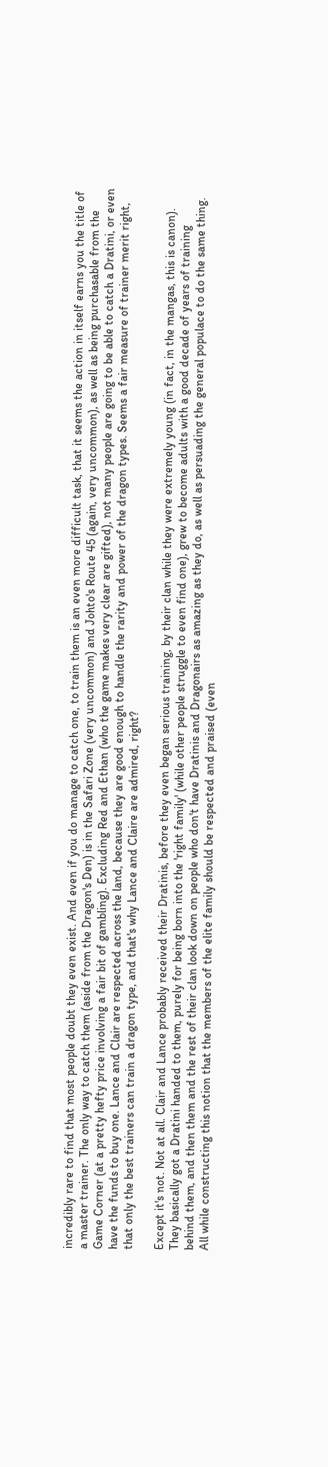incredibly rare to find that most people doubt they even exist. And even if you do manage to catch one, to train them is an even more difficult task, that it seems the action in itself earns you the title of a master trainer. The only way to catch them (aside from the Dragon's Den) is in the Safari Zone (very uncommon) and Johto's Route 45 (again, very uncommon), as well as being purchasable from the Game Corner (at a pretty hefty price involving a fair bit of gambling). Excluding Red and Ethan (who the game makes very clear are gifted), not many people are going to be able to catch a Dratini, or even have the funds to buy one. Lance and Clair are respected across the land, because they are good enough to handle the rarity and power of the dragon types. Seems a fair measure of trainer merit right, that only the best trainers can train a dragon type, and that's why Lance and Claire are admired, right?

Except it's not. Not at all. Clair and Lance probably received their Dratinis, before they even began serious training, by their clan while they were extremely young (in fact, in the mangas, this is canon). They basically got a Dratini handed to them, purely for being born into the 'right family' (while other people struggle to even find one), grew to become adults with a good decade of years of training behind them, and then them and the rest of their clan look down on people who don't have Dratinis and Dragonairs as amazing as they do, as well as persuading the general populace to do the same thing. All while constructing this notion that the members of the elite family should be respected and praised (even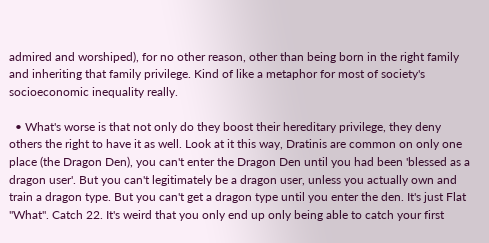admired and worshiped), for no other reason, other than being born in the right family and inheriting that family privilege. Kind of like a metaphor for most of society's socioeconomic inequality really.

  • What's worse is that not only do they boost their hereditary privilege, they deny others the right to have it as well. Look at it this way, Dratinis are common on only one place (the Dragon Den), you can't enter the Dragon Den until you had been 'blessed as a dragon user'. But you can't legitimately be a dragon user, unless you actually own and train a dragon type. But you can't get a dragon type until you enter the den. It's just Flat "What". Catch 22. It's weird that you only end up only being able to catch your first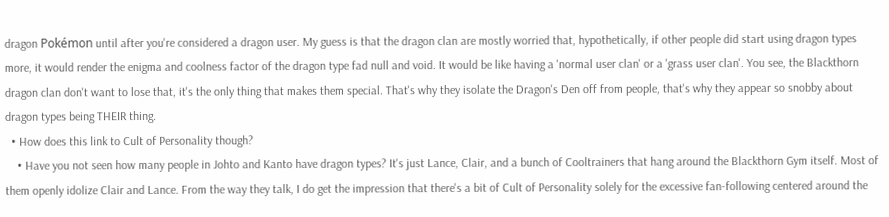dragon Pokémon until after you're considered a dragon user. My guess is that the dragon clan are mostly worried that, hypothetically, if other people did start using dragon types more, it would render the enigma and coolness factor of the dragon type fad null and void. It would be like having a 'normal user clan' or a 'grass user clan'. You see, the Blackthorn dragon clan don't want to lose that, it's the only thing that makes them special. That's why they isolate the Dragon's Den off from people, that's why they appear so snobby about dragon types being THEIR thing.
  • How does this link to Cult of Personality though?
    • Have you not seen how many people in Johto and Kanto have dragon types? It's just Lance, Clair, and a bunch of Cooltrainers that hang around the Blackthorn Gym itself. Most of them openly idolize Clair and Lance. From the way they talk, I do get the impression that there's a bit of Cult of Personality solely for the excessive fan-following centered around the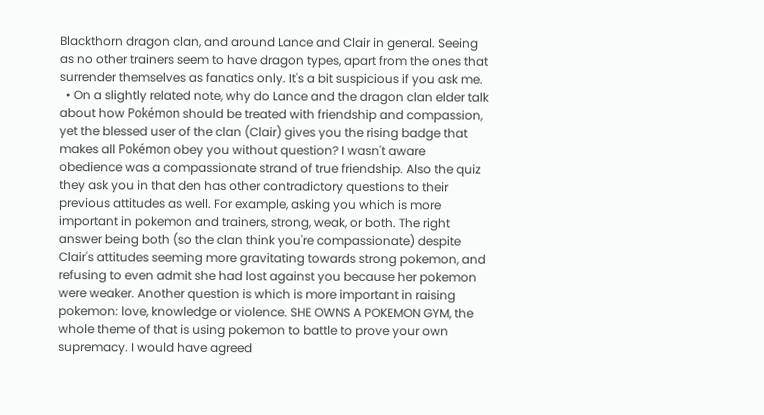Blackthorn dragon clan, and around Lance and Clair in general. Seeing as no other trainers seem to have dragon types, apart from the ones that surrender themselves as fanatics only. It's a bit suspicious if you ask me.
  • On a slightly related note, why do Lance and the dragon clan elder talk about how Pokémon should be treated with friendship and compassion, yet the blessed user of the clan (Clair) gives you the rising badge that makes all Pokémon obey you without question? I wasn't aware obedience was a compassionate strand of true friendship. Also the quiz they ask you in that den has other contradictory questions to their previous attitudes as well. For example, asking you which is more important in pokemon and trainers, strong, weak, or both. The right answer being both (so the clan think you're compassionate) despite Clair's attitudes seeming more gravitating towards strong pokemon, and refusing to even admit she had lost against you because her pokemon were weaker. Another question is which is more important in raising pokemon: love, knowledge or violence. SHE OWNS A POKEMON GYM, the whole theme of that is using pokemon to battle to prove your own supremacy. I would have agreed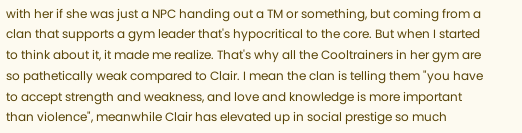with her if she was just a NPC handing out a TM or something, but coming from a clan that supports a gym leader that's hypocritical to the core. But when I started to think about it, it made me realize. That's why all the Cooltrainers in her gym are so pathetically weak compared to Clair. I mean the clan is telling them "you have to accept strength and weakness, and love and knowledge is more important than violence", meanwhile Clair has elevated up in social prestige so much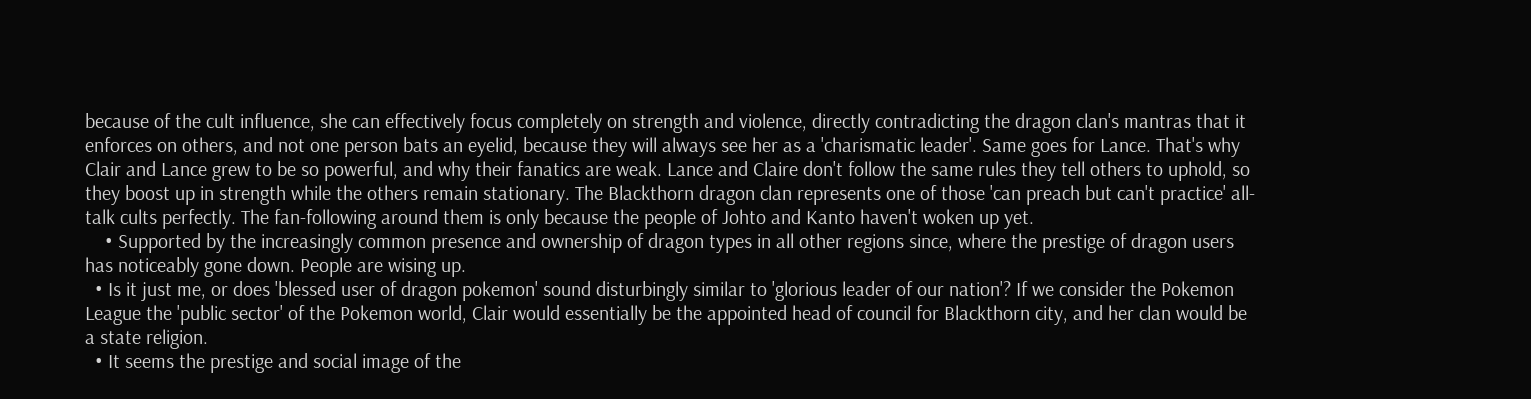because of the cult influence, she can effectively focus completely on strength and violence, directly contradicting the dragon clan's mantras that it enforces on others, and not one person bats an eyelid, because they will always see her as a 'charismatic leader'. Same goes for Lance. That's why Clair and Lance grew to be so powerful, and why their fanatics are weak. Lance and Claire don't follow the same rules they tell others to uphold, so they boost up in strength while the others remain stationary. The Blackthorn dragon clan represents one of those 'can preach but can't practice' all-talk cults perfectly. The fan-following around them is only because the people of Johto and Kanto haven't woken up yet.
    • Supported by the increasingly common presence and ownership of dragon types in all other regions since, where the prestige of dragon users has noticeably gone down. People are wising up.
  • Is it just me, or does 'blessed user of dragon pokemon' sound disturbingly similar to 'glorious leader of our nation'? If we consider the Pokemon League the 'public sector' of the Pokemon world, Clair would essentially be the appointed head of council for Blackthorn city, and her clan would be a state religion.
  • It seems the prestige and social image of the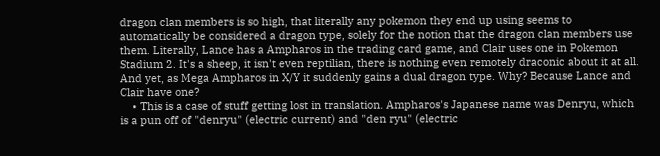dragon clan members is so high, that literally any pokemon they end up using seems to automatically be considered a dragon type, solely for the notion that the dragon clan members use them. Literally, Lance has a Ampharos in the trading card game, and Clair uses one in Pokemon Stadium 2. It's a sheep, it isn't even reptilian, there is nothing even remotely draconic about it at all. And yet, as Mega Ampharos in X/Y it suddenly gains a dual dragon type. Why? Because Lance and Clair have one?
    • This is a case of stuff getting lost in translation. Ampharos's Japanese name was Denryu, which is a pun off of "denryu" (electric current) and "den ryu" (electric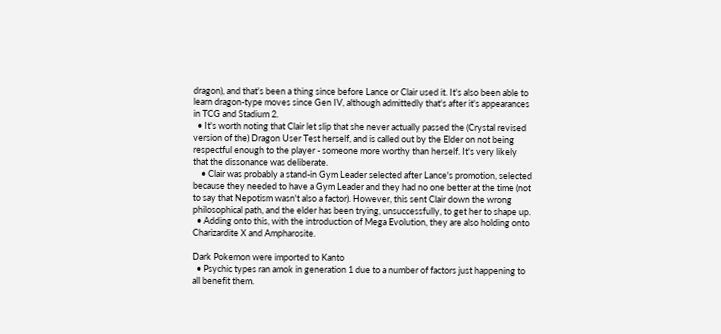dragon), and that's been a thing since before Lance or Clair used it. It's also been able to learn dragon-type moves since Gen IV, although admittedly that's after it's appearances in TCG and Stadium 2.
  • It's worth noting that Clair let slip that she never actually passed the (Crystal revised version of the) Dragon User Test herself, and is called out by the Elder on not being respectful enough to the player - someone more worthy than herself. It's very likely that the dissonance was deliberate.
    • Clair was probably a stand-in Gym Leader selected after Lance's promotion, selected because they needed to have a Gym Leader and they had no one better at the time (not to say that Nepotism wasn't also a factor). However, this sent Clair down the wrong philosophical path, and the elder has been trying, unsuccessfully, to get her to shape up.
  • Adding onto this, with the introduction of Mega Evolution, they are also holding onto Charizardite X and Ampharosite.

Dark Pokemon were imported to Kanto
  • Psychic types ran amok in generation 1 due to a number of factors just happening to all benefit them.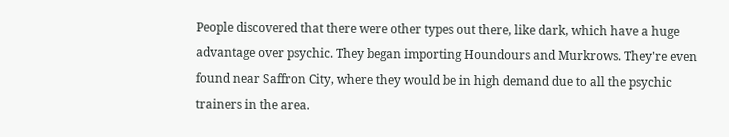People discovered that there were other types out there, like dark, which have a huge advantage over psychic. They began importing Houndours and Murkrows. They're even found near Saffron City, where they would be in high demand due to all the psychic trainers in the area.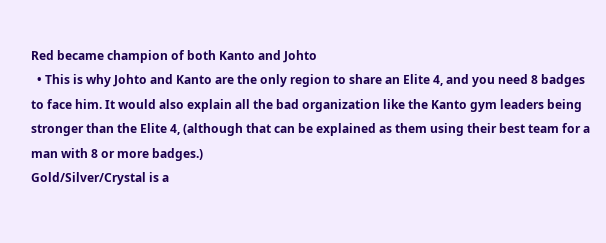Red became champion of both Kanto and Johto
  • This is why Johto and Kanto are the only region to share an Elite 4, and you need 8 badges to face him. It would also explain all the bad organization like the Kanto gym leaders being stronger than the Elite 4, (although that can be explained as them using their best team for a man with 8 or more badges.)
Gold/Silver/Crystal is a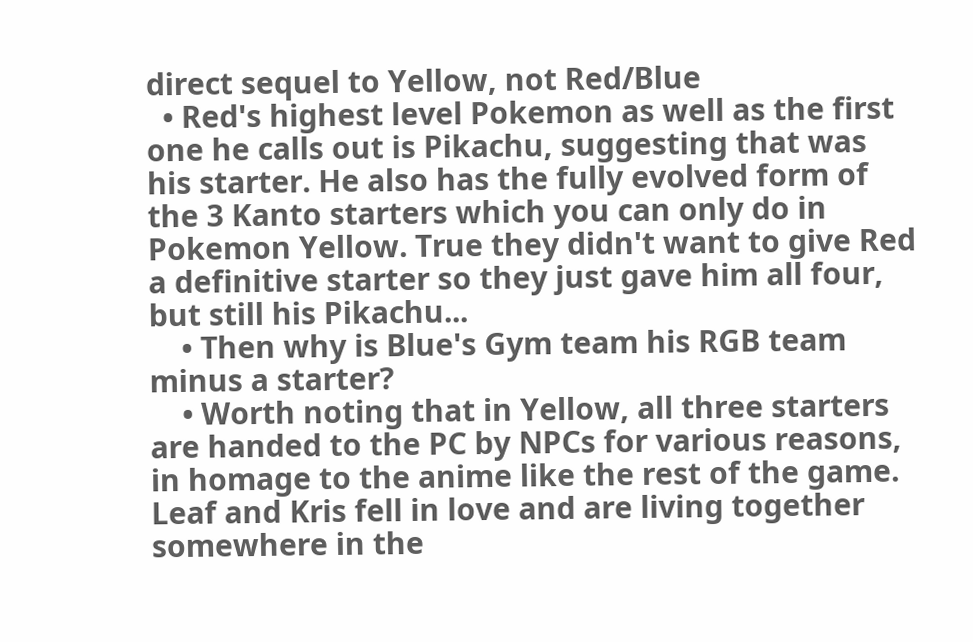direct sequel to Yellow, not Red/Blue
  • Red's highest level Pokemon as well as the first one he calls out is Pikachu, suggesting that was his starter. He also has the fully evolved form of the 3 Kanto starters which you can only do in Pokemon Yellow. True they didn't want to give Red a definitive starter so they just gave him all four, but still his Pikachu...
    • Then why is Blue's Gym team his RGB team minus a starter?
    • Worth noting that in Yellow, all three starters are handed to the PC by NPCs for various reasons, in homage to the anime like the rest of the game.
Leaf and Kris fell in love and are living together somewhere in the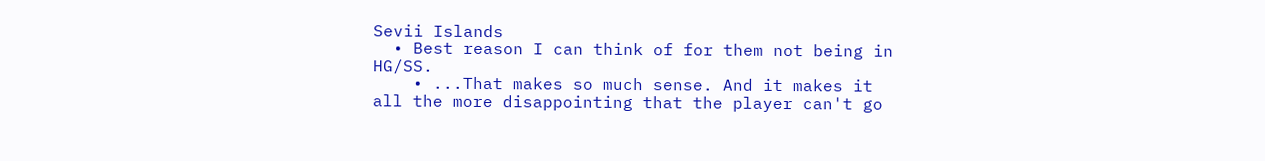Sevii Islands
  • Best reason I can think of for them not being in HG/SS.
    • ...That makes so much sense. And it makes it all the more disappointing that the player can't go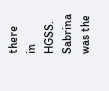there in HGSS.
Sabrina was the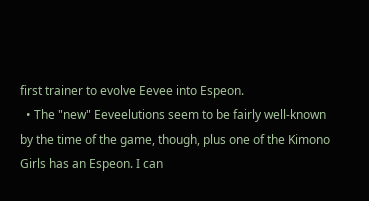first trainer to evolve Eevee into Espeon.
  • The "new" Eeveelutions seem to be fairly well-known by the time of the game, though, plus one of the Kimono Girls has an Espeon. I can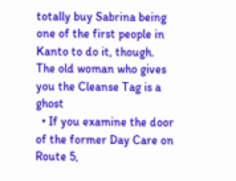totally buy Sabrina being one of the first people in Kanto to do it, though.
The old woman who gives you the Cleanse Tag is a ghost
  • If you examine the door of the former Day Care on Route 5,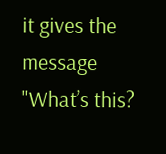it gives the message "What’s this?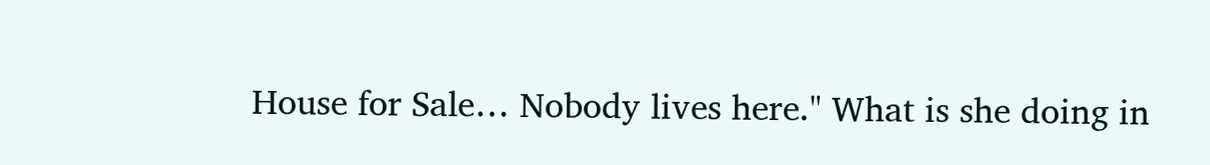House for Sale… Nobody lives here." What is she doing in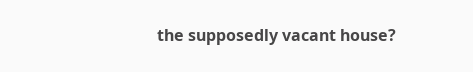the supposedly vacant house?